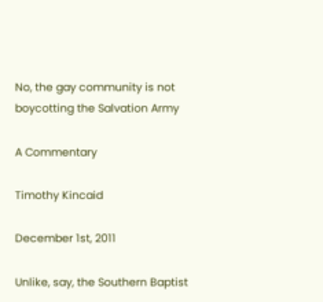No, the gay community is not boycotting the Salvation Army

A Commentary

Timothy Kincaid

December 1st, 2011

Unlike, say, the Southern Baptist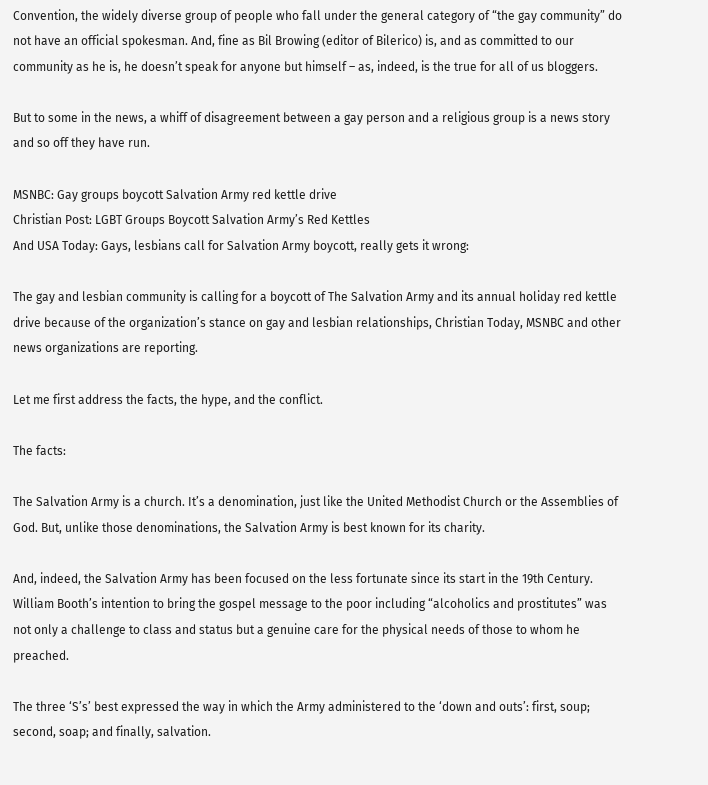Convention, the widely diverse group of people who fall under the general category of “the gay community” do not have an official spokesman. And, fine as Bil Browing (editor of Bilerico) is, and as committed to our community as he is, he doesn’t speak for anyone but himself – as, indeed, is the true for all of us bloggers.

But to some in the news, a whiff of disagreement between a gay person and a religious group is a news story and so off they have run.

MSNBC: Gay groups boycott Salvation Army red kettle drive
Christian Post: LGBT Groups Boycott Salvation Army’s Red Kettles
And USA Today: Gays, lesbians call for Salvation Army boycott, really gets it wrong:

The gay and lesbian community is calling for a boycott of The Salvation Army and its annual holiday red kettle drive because of the organization’s stance on gay and lesbian relationships, Christian Today, MSNBC and other news organizations are reporting.

Let me first address the facts, the hype, and the conflict.

The facts:

The Salvation Army is a church. It’s a denomination, just like the United Methodist Church or the Assemblies of God. But, unlike those denominations, the Salvation Army is best known for its charity.

And, indeed, the Salvation Army has been focused on the less fortunate since its start in the 19th Century. William Booth’s intention to bring the gospel message to the poor including “alcoholics and prostitutes” was not only a challenge to class and status but a genuine care for the physical needs of those to whom he preached.

The three ‘S’s’ best expressed the way in which the Army administered to the ‘down and outs’: first, soup; second, soap; and finally, salvation.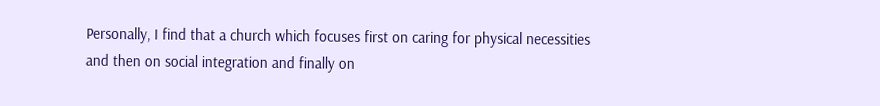Personally, I find that a church which focuses first on caring for physical necessities and then on social integration and finally on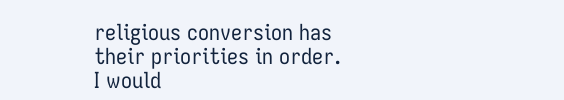religious conversion has their priorities in order. I would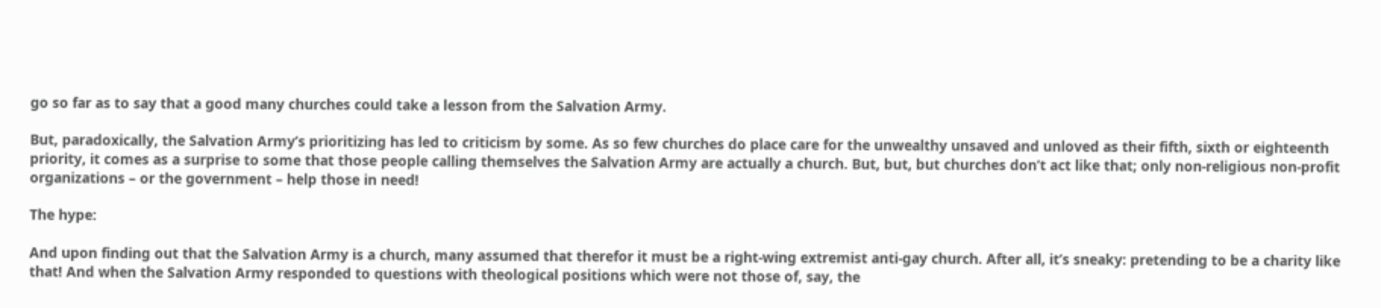go so far as to say that a good many churches could take a lesson from the Salvation Army.

But, paradoxically, the Salvation Army’s prioritizing has led to criticism by some. As so few churches do place care for the unwealthy unsaved and unloved as their fifth, sixth or eighteenth priority, it comes as a surprise to some that those people calling themselves the Salvation Army are actually a church. But, but, but churches don’t act like that; only non-religious non-profit organizations – or the government – help those in need!

The hype:

And upon finding out that the Salvation Army is a church, many assumed that therefor it must be a right-wing extremist anti-gay church. After all, it’s sneaky: pretending to be a charity like that! And when the Salvation Army responded to questions with theological positions which were not those of, say, the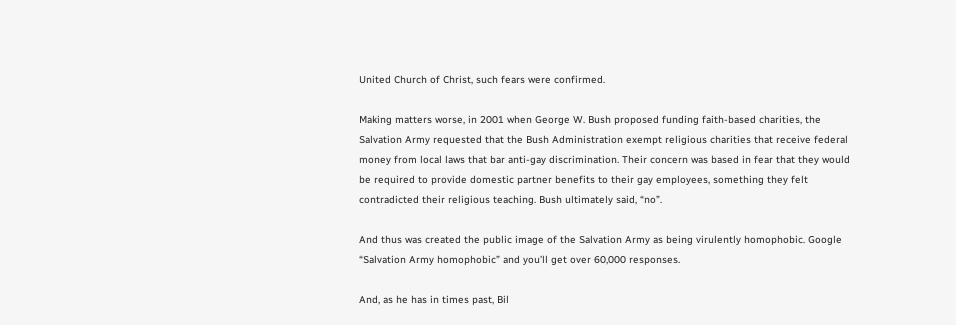United Church of Christ, such fears were confirmed.

Making matters worse, in 2001 when George W. Bush proposed funding faith-based charities, the Salvation Army requested that the Bush Administration exempt religious charities that receive federal money from local laws that bar anti-gay discrimination. Their concern was based in fear that they would be required to provide domestic partner benefits to their gay employees, something they felt contradicted their religious teaching. Bush ultimately said, “no”.

And thus was created the public image of the Salvation Army as being virulently homophobic. Google “Salvation Army homophobic” and you’ll get over 60,000 responses.

And, as he has in times past, Bil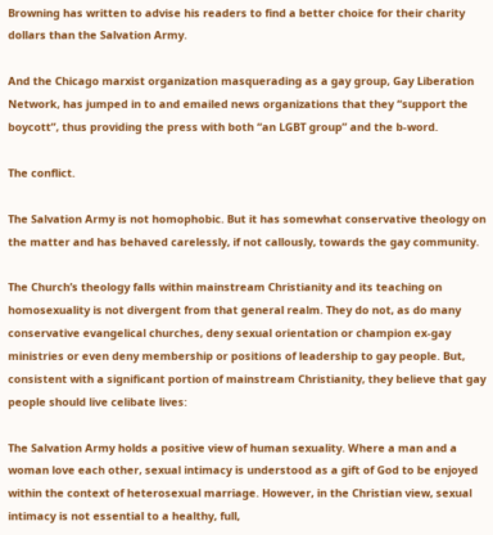Browning has written to advise his readers to find a better choice for their charity dollars than the Salvation Army.

And the Chicago marxist organization masquerading as a gay group, Gay Liberation Network, has jumped in to and emailed news organizations that they “support the boycott”, thus providing the press with both “an LGBT group” and the b-word.

The conflict.

The Salvation Army is not homophobic. But it has somewhat conservative theology on the matter and has behaved carelessly, if not callously, towards the gay community.

The Church’s theology falls within mainstream Christianity and its teaching on homosexuality is not divergent from that general realm. They do not, as do many conservative evangelical churches, deny sexual orientation or champion ex-gay ministries or even deny membership or positions of leadership to gay people. But, consistent with a significant portion of mainstream Christianity, they believe that gay people should live celibate lives:

The Salvation Army holds a positive view of human sexuality. Where a man and a woman love each other, sexual intimacy is understood as a gift of God to be enjoyed within the context of heterosexual marriage. However, in the Christian view, sexual intimacy is not essential to a healthy, full,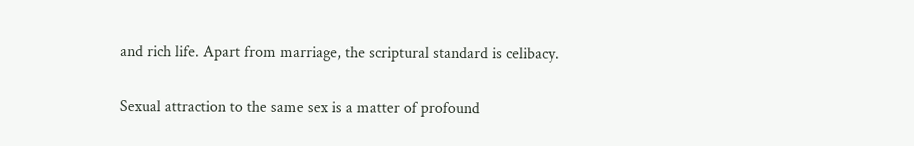and rich life. Apart from marriage, the scriptural standard is celibacy.

Sexual attraction to the same sex is a matter of profound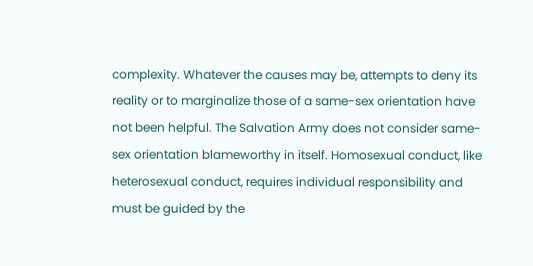complexity. Whatever the causes may be, attempts to deny its reality or to marginalize those of a same-sex orientation have not been helpful. The Salvation Army does not consider same-sex orientation blameworthy in itself. Homosexual conduct, like heterosexual conduct, requires individual responsibility and must be guided by the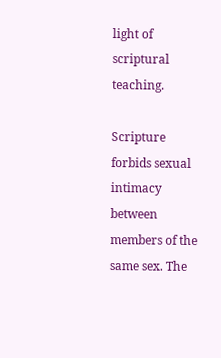light of scriptural teaching.

Scripture forbids sexual intimacy between members of the same sex. The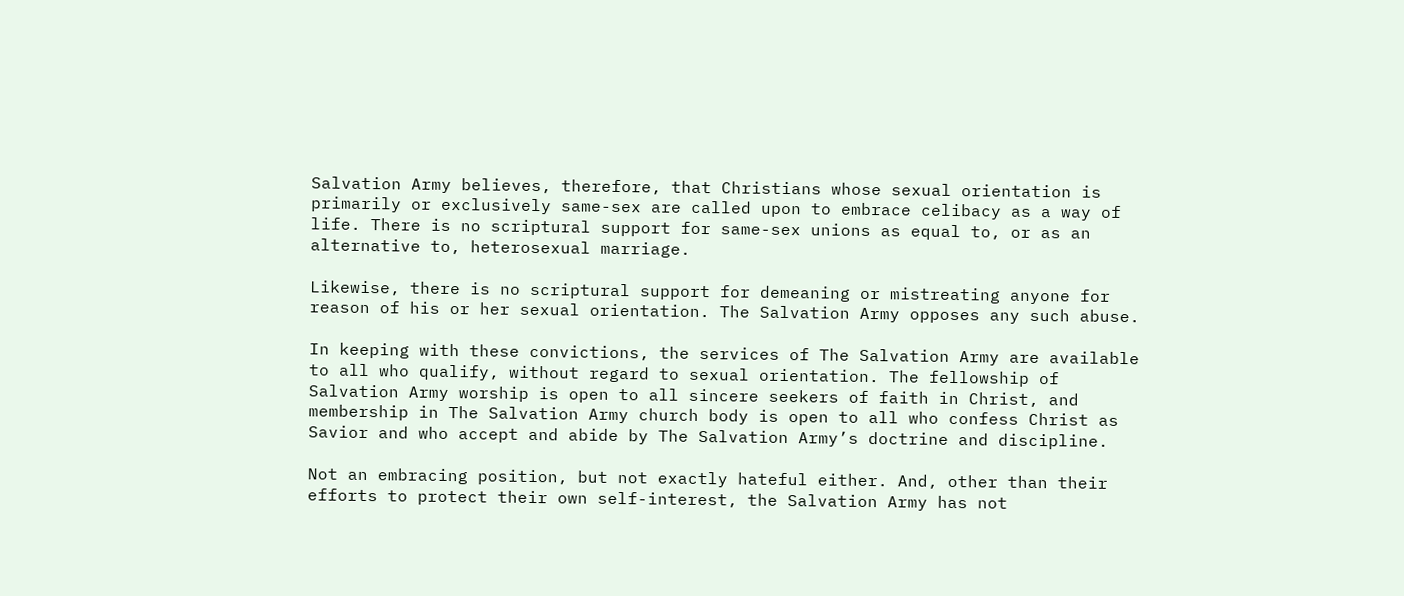Salvation Army believes, therefore, that Christians whose sexual orientation is primarily or exclusively same-sex are called upon to embrace celibacy as a way of life. There is no scriptural support for same-sex unions as equal to, or as an alternative to, heterosexual marriage.

Likewise, there is no scriptural support for demeaning or mistreating anyone for reason of his or her sexual orientation. The Salvation Army opposes any such abuse.

In keeping with these convictions, the services of The Salvation Army are available to all who qualify, without regard to sexual orientation. The fellowship of Salvation Army worship is open to all sincere seekers of faith in Christ, and membership in The Salvation Army church body is open to all who confess Christ as Savior and who accept and abide by The Salvation Army’s doctrine and discipline.

Not an embracing position, but not exactly hateful either. And, other than their efforts to protect their own self-interest, the Salvation Army has not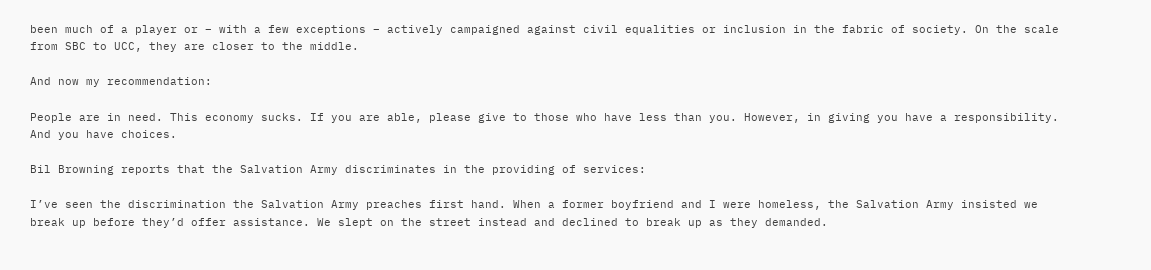been much of a player or – with a few exceptions – actively campaigned against civil equalities or inclusion in the fabric of society. On the scale from SBC to UCC, they are closer to the middle.

And now my recommendation:

People are in need. This economy sucks. If you are able, please give to those who have less than you. However, in giving you have a responsibility. And you have choices.

Bil Browning reports that the Salvation Army discriminates in the providing of services:

I’ve seen the discrimination the Salvation Army preaches first hand. When a former boyfriend and I were homeless, the Salvation Army insisted we break up before they’d offer assistance. We slept on the street instead and declined to break up as they demanded.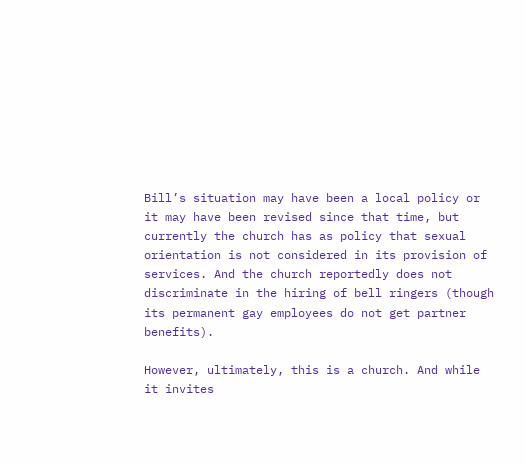Bill’s situation may have been a local policy or it may have been revised since that time, but currently the church has as policy that sexual orientation is not considered in its provision of services. And the church reportedly does not discriminate in the hiring of bell ringers (though its permanent gay employees do not get partner benefits).

However, ultimately, this is a church. And while it invites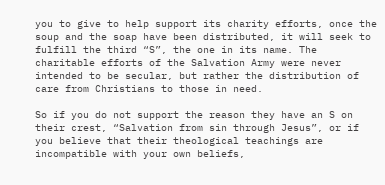you to give to help support its charity efforts, once the soup and the soap have been distributed, it will seek to fulfill the third “S”, the one in its name. The charitable efforts of the Salvation Army were never intended to be secular, but rather the distribution of care from Christians to those in need.

So if you do not support the reason they have an S on their crest, “Salvation from sin through Jesus”, or if you believe that their theological teachings are incompatible with your own beliefs,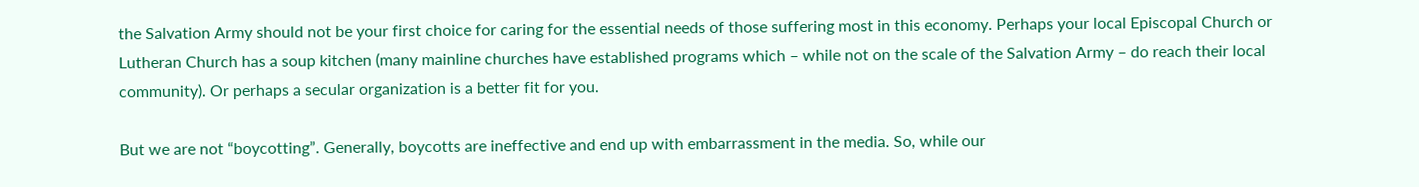the Salvation Army should not be your first choice for caring for the essential needs of those suffering most in this economy. Perhaps your local Episcopal Church or Lutheran Church has a soup kitchen (many mainline churches have established programs which – while not on the scale of the Salvation Army – do reach their local community). Or perhaps a secular organization is a better fit for you.

But we are not “boycotting”. Generally, boycotts are ineffective and end up with embarrassment in the media. So, while our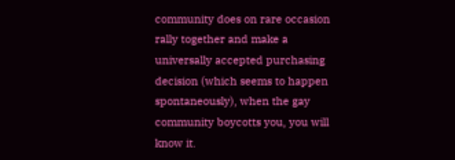community does on rare occasion rally together and make a universally accepted purchasing decision (which seems to happen spontaneously), when the gay community boycotts you, you will know it.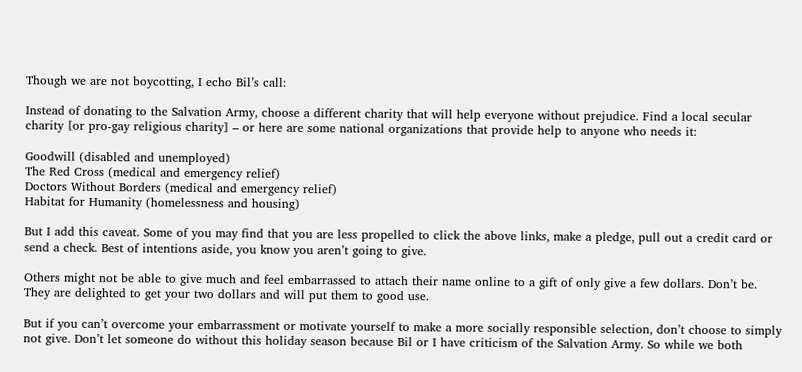Though we are not boycotting, I echo Bil’s call:

Instead of donating to the Salvation Army, choose a different charity that will help everyone without prejudice. Find a local secular charity [or pro-gay religious charity] – or here are some national organizations that provide help to anyone who needs it:

Goodwill (disabled and unemployed)
The Red Cross (medical and emergency relief)
Doctors Without Borders (medical and emergency relief)
Habitat for Humanity (homelessness and housing)

But I add this caveat. Some of you may find that you are less propelled to click the above links, make a pledge, pull out a credit card or send a check. Best of intentions aside, you know you aren’t going to give.

Others might not be able to give much and feel embarrassed to attach their name online to a gift of only give a few dollars. Don’t be. They are delighted to get your two dollars and will put them to good use.

But if you can’t overcome your embarrassment or motivate yourself to make a more socially responsible selection, don’t choose to simply not give. Don’t let someone do without this holiday season because Bil or I have criticism of the Salvation Army. So while we both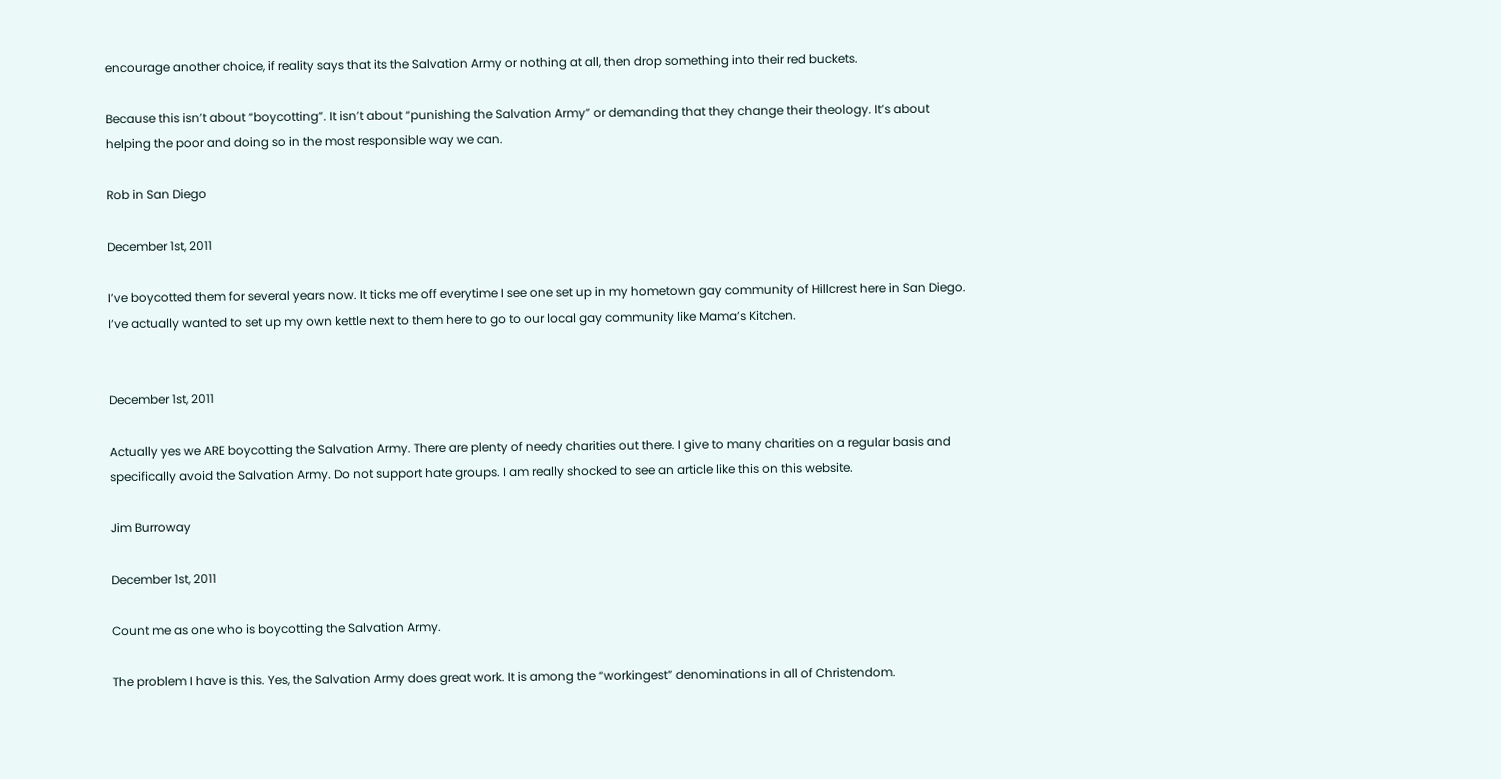encourage another choice, if reality says that its the Salvation Army or nothing at all, then drop something into their red buckets.

Because this isn’t about “boycotting”. It isn’t about “punishing the Salvation Army” or demanding that they change their theology. It’s about helping the poor and doing so in the most responsible way we can.

Rob in San Diego

December 1st, 2011

I’ve boycotted them for several years now. It ticks me off everytime I see one set up in my hometown gay community of Hillcrest here in San Diego. I’ve actually wanted to set up my own kettle next to them here to go to our local gay community like Mama’s Kitchen.


December 1st, 2011

Actually yes we ARE boycotting the Salvation Army. There are plenty of needy charities out there. I give to many charities on a regular basis and specifically avoid the Salvation Army. Do not support hate groups. I am really shocked to see an article like this on this website.

Jim Burroway

December 1st, 2011

Count me as one who is boycotting the Salvation Army.

The problem I have is this. Yes, the Salvation Army does great work. It is among the “workingest” denominations in all of Christendom.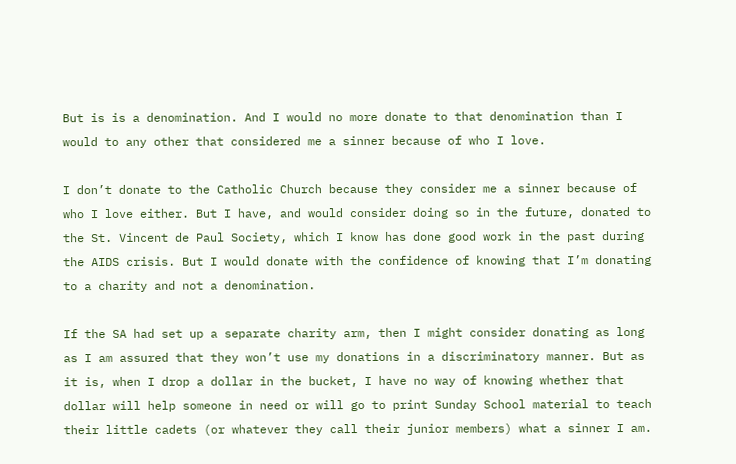But is is a denomination. And I would no more donate to that denomination than I would to any other that considered me a sinner because of who I love.

I don’t donate to the Catholic Church because they consider me a sinner because of who I love either. But I have, and would consider doing so in the future, donated to the St. Vincent de Paul Society, which I know has done good work in the past during the AIDS crisis. But I would donate with the confidence of knowing that I’m donating to a charity and not a denomination.

If the SA had set up a separate charity arm, then I might consider donating as long as I am assured that they won’t use my donations in a discriminatory manner. But as it is, when I drop a dollar in the bucket, I have no way of knowing whether that dollar will help someone in need or will go to print Sunday School material to teach their little cadets (or whatever they call their junior members) what a sinner I am.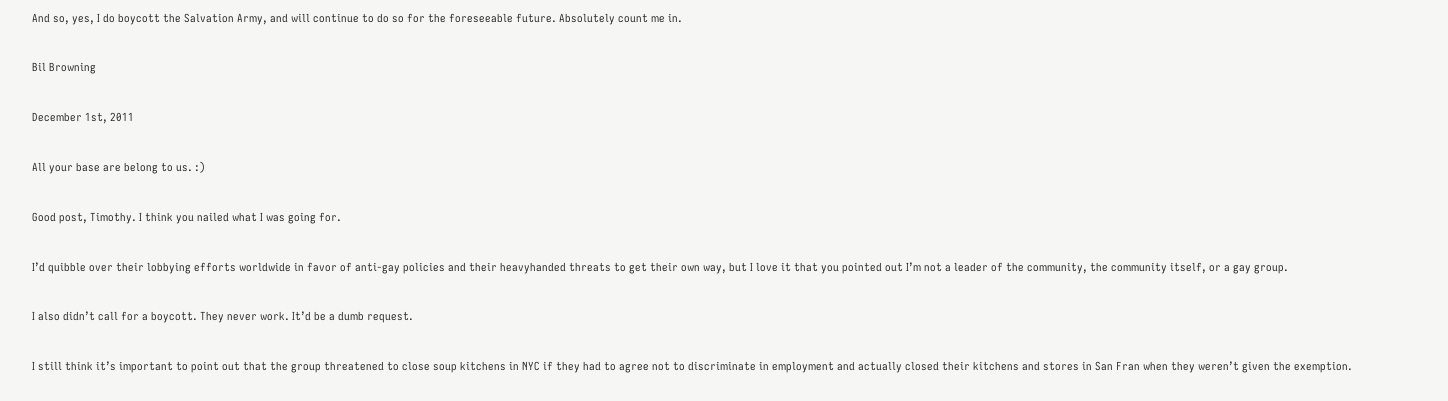And so, yes, I do boycott the Salvation Army, and will continue to do so for the foreseeable future. Absolutely count me in.

Bil Browning

December 1st, 2011

All your base are belong to us. :)

Good post, Timothy. I think you nailed what I was going for.

I’d quibble over their lobbying efforts worldwide in favor of anti-gay policies and their heavyhanded threats to get their own way, but I love it that you pointed out I’m not a leader of the community, the community itself, or a gay group.

I also didn’t call for a boycott. They never work. It’d be a dumb request.

I still think it’s important to point out that the group threatened to close soup kitchens in NYC if they had to agree not to discriminate in employment and actually closed their kitchens and stores in San Fran when they weren’t given the exemption.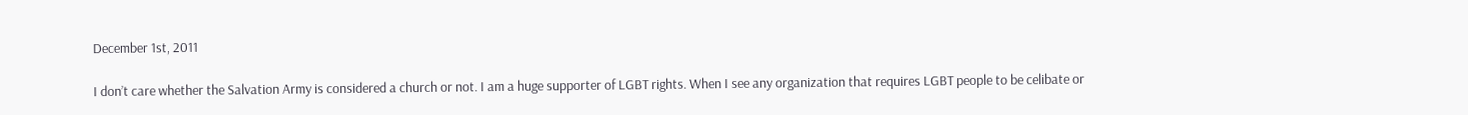December 1st, 2011

I don’t care whether the Salvation Army is considered a church or not. I am a huge supporter of LGBT rights. When I see any organization that requires LGBT people to be celibate or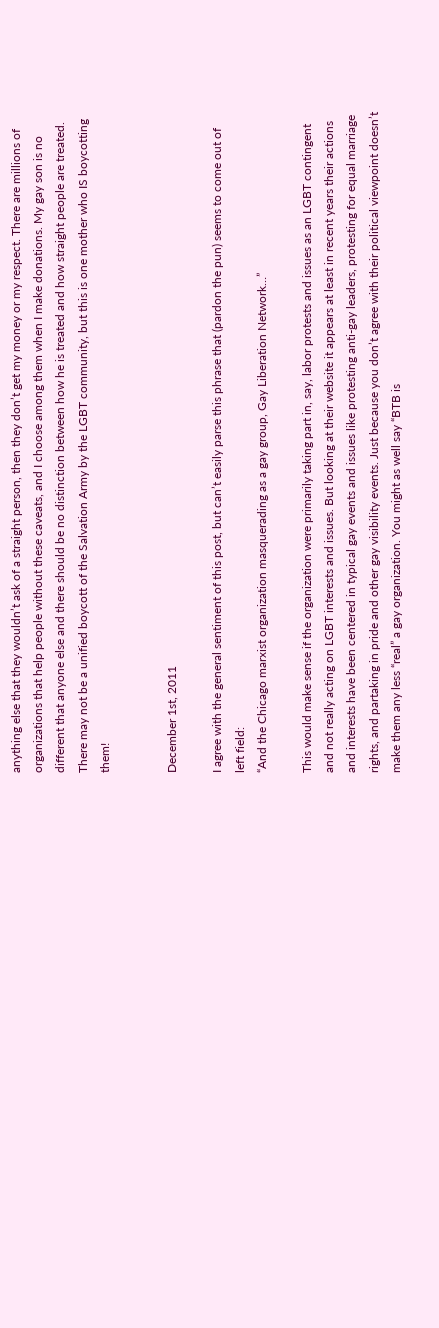anything else that they wouldn’t ask of a straight person, then they don’t get my money or my respect. There are millions of organizations that help people without these caveats, and I choose among them when I make donations. My gay son is no different that anyone else and there should be no distinction between how he is treated and how straight people are treated. There may not be a unified boycott of the Salvation Army by the LGBT community, but this is one mother who IS boycotting them!


December 1st, 2011

I agree with the general sentiment of this post, but can’t easily parse this phrase that (pardon the pun) seems to come out of left field:
“And the Chicago marxist organization masquerading as a gay group, Gay Liberation Network…”

This would make sense if the organization were primarily taking part in, say, labor protests and issues as an LGBT contingent and not really acting on LGBT interests and issues. But looking at their website it appears at least in recent years their actions and interests have been centered in typical gay events and issues like protesting anti-gay leaders, protesting for equal marriage rights, and partaking in pride and other gay visibility events. Just because you don’t agree with their political viewpoint doesn’t make them any less “real” a gay organization. You might as well say “BTB is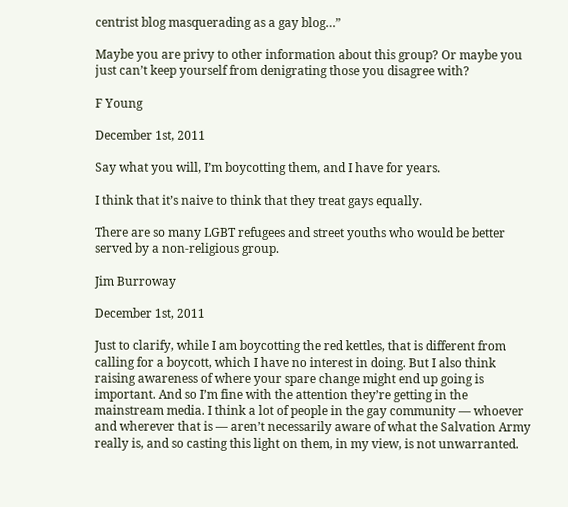centrist blog masquerading as a gay blog…”

Maybe you are privy to other information about this group? Or maybe you just can’t keep yourself from denigrating those you disagree with?

F Young

December 1st, 2011

Say what you will, I’m boycotting them, and I have for years.

I think that it’s naive to think that they treat gays equally.

There are so many LGBT refugees and street youths who would be better served by a non-religious group.

Jim Burroway

December 1st, 2011

Just to clarify, while I am boycotting the red kettles, that is different from calling for a boycott, which I have no interest in doing. But I also think raising awareness of where your spare change might end up going is important. And so I’m fine with the attention they’re getting in the mainstream media. I think a lot of people in the gay community — whoever and wherever that is — aren’t necessarily aware of what the Salvation Army really is, and so casting this light on them, in my view, is not unwarranted.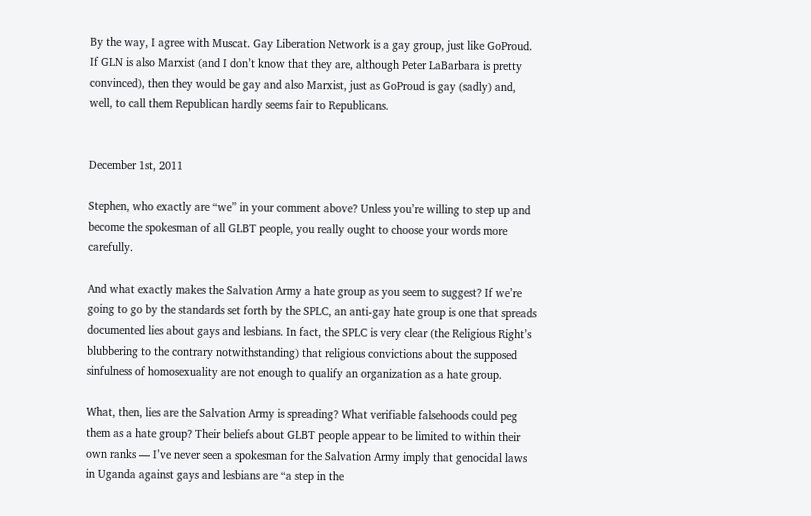By the way, I agree with Muscat. Gay Liberation Network is a gay group, just like GoProud. If GLN is also Marxist (and I don’t know that they are, although Peter LaBarbara is pretty convinced), then they would be gay and also Marxist, just as GoProud is gay (sadly) and, well, to call them Republican hardly seems fair to Republicans.


December 1st, 2011

Stephen, who exactly are “we” in your comment above? Unless you’re willing to step up and become the spokesman of all GLBT people, you really ought to choose your words more carefully.

And what exactly makes the Salvation Army a hate group as you seem to suggest? If we’re going to go by the standards set forth by the SPLC, an anti-gay hate group is one that spreads documented lies about gays and lesbians. In fact, the SPLC is very clear (the Religious Right’s blubbering to the contrary notwithstanding) that religious convictions about the supposed sinfulness of homosexuality are not enough to qualify an organization as a hate group.

What, then, lies are the Salvation Army is spreading? What verifiable falsehoods could peg them as a hate group? Their beliefs about GLBT people appear to be limited to within their own ranks — I’ve never seen a spokesman for the Salvation Army imply that genocidal laws in Uganda against gays and lesbians are “a step in the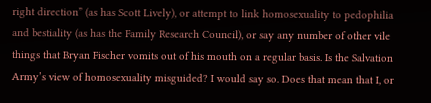right direction” (as has Scott Lively), or attempt to link homosexuality to pedophilia and bestiality (as has the Family Research Council), or say any number of other vile things that Bryan Fischer vomits out of his mouth on a regular basis. Is the Salvation Army’s view of homosexuality misguided? I would say so. Does that mean that I, or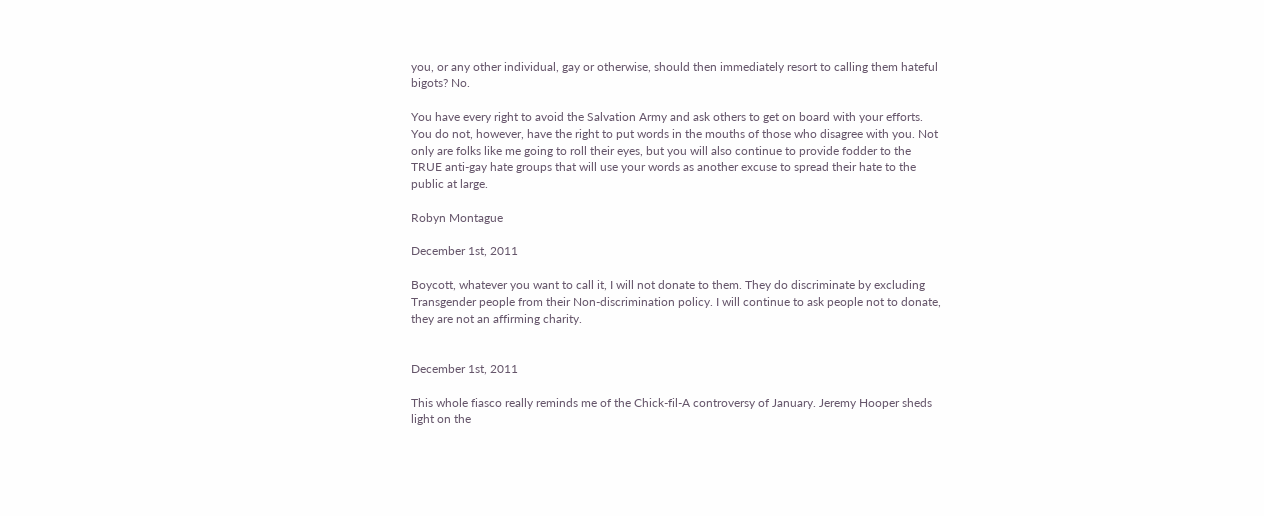you, or any other individual, gay or otherwise, should then immediately resort to calling them hateful bigots? No.

You have every right to avoid the Salvation Army and ask others to get on board with your efforts. You do not, however, have the right to put words in the mouths of those who disagree with you. Not only are folks like me going to roll their eyes, but you will also continue to provide fodder to the TRUE anti-gay hate groups that will use your words as another excuse to spread their hate to the public at large.

Robyn Montague

December 1st, 2011

Boycott, whatever you want to call it, I will not donate to them. They do discriminate by excluding Transgender people from their Non-discrimination policy. I will continue to ask people not to donate, they are not an affirming charity.


December 1st, 2011

This whole fiasco really reminds me of the Chick-fil-A controversy of January. Jeremy Hooper sheds light on the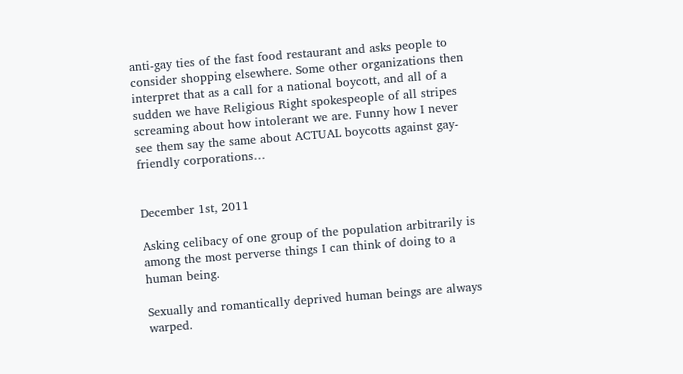anti-gay ties of the fast food restaurant and asks people to consider shopping elsewhere. Some other organizations then interpret that as a call for a national boycott, and all of a sudden we have Religious Right spokespeople of all stripes screaming about how intolerant we are. Funny how I never see them say the same about ACTUAL boycotts against gay-friendly corporations…


December 1st, 2011

Asking celibacy of one group of the population arbitrarily is among the most perverse things I can think of doing to a human being.

Sexually and romantically deprived human beings are always warped.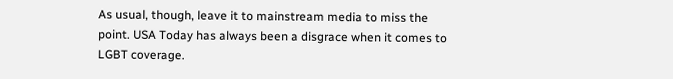As usual, though, leave it to mainstream media to miss the point. USA Today has always been a disgrace when it comes to LGBT coverage.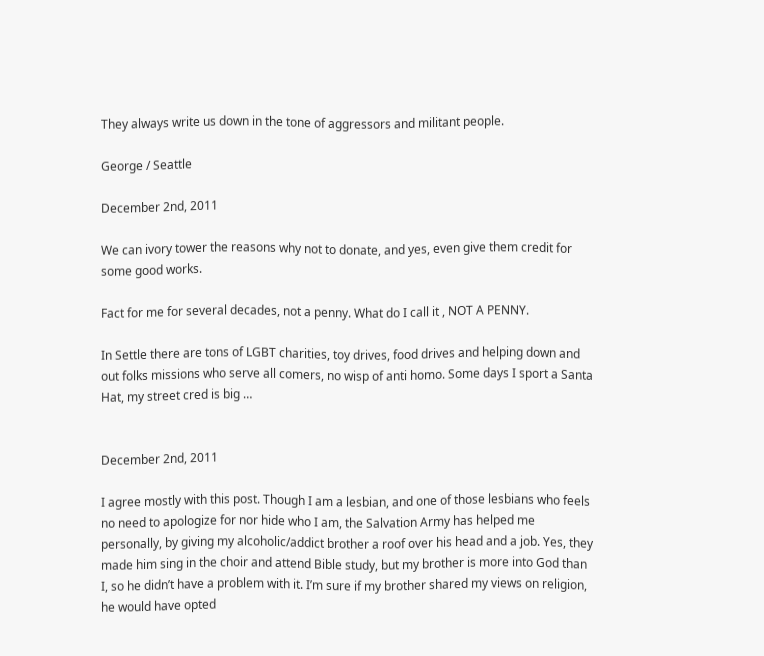They always write us down in the tone of aggressors and militant people.

George / Seattle

December 2nd, 2011

We can ivory tower the reasons why not to donate, and yes, even give them credit for some good works.

Fact for me for several decades, not a penny. What do I call it , NOT A PENNY.

In Settle there are tons of LGBT charities, toy drives, food drives and helping down and out folks missions who serve all comers, no wisp of anti homo. Some days I sport a Santa Hat, my street cred is big …


December 2nd, 2011

I agree mostly with this post. Though I am a lesbian, and one of those lesbians who feels no need to apologize for nor hide who I am, the Salvation Army has helped me personally, by giving my alcoholic/addict brother a roof over his head and a job. Yes, they made him sing in the choir and attend Bible study, but my brother is more into God than I, so he didn’t have a problem with it. I’m sure if my brother shared my views on religion, he would have opted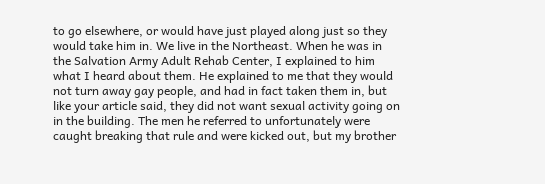to go elsewhere, or would have just played along just so they would take him in. We live in the Northeast. When he was in the Salvation Army Adult Rehab Center, I explained to him what I heard about them. He explained to me that they would not turn away gay people, and had in fact taken them in, but like your article said, they did not want sexual activity going on in the building. The men he referred to unfortunately were caught breaking that rule and were kicked out, but my brother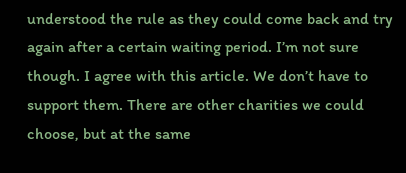understood the rule as they could come back and try again after a certain waiting period. I’m not sure though. I agree with this article. We don’t have to support them. There are other charities we could choose, but at the same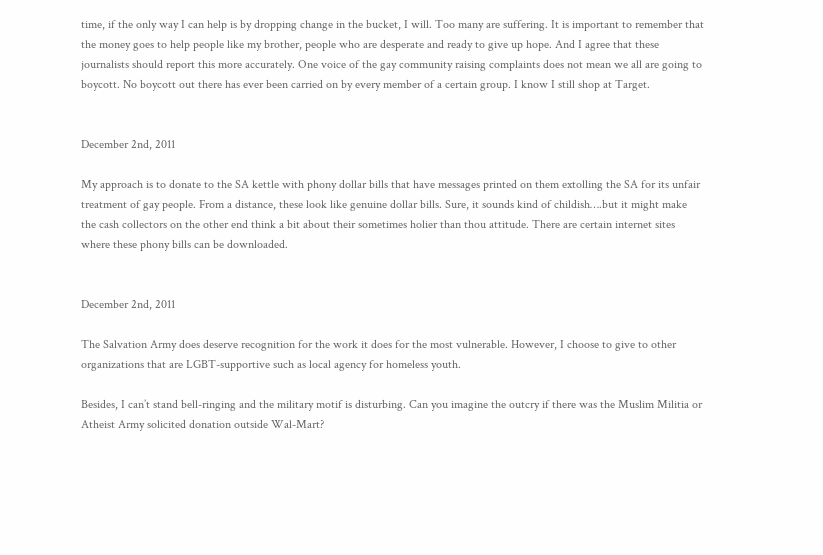time, if the only way I can help is by dropping change in the bucket, I will. Too many are suffering. It is important to remember that the money goes to help people like my brother, people who are desperate and ready to give up hope. And I agree that these journalists should report this more accurately. One voice of the gay community raising complaints does not mean we all are going to boycott. No boycott out there has ever been carried on by every member of a certain group. I know I still shop at Target.


December 2nd, 2011

My approach is to donate to the SA kettle with phony dollar bills that have messages printed on them extolling the SA for its unfair treatment of gay people. From a distance, these look like genuine dollar bills. Sure, it sounds kind of childish….but it might make the cash collectors on the other end think a bit about their sometimes holier than thou attitude. There are certain internet sites where these phony bills can be downloaded.


December 2nd, 2011

The Salvation Army does deserve recognition for the work it does for the most vulnerable. However, I choose to give to other organizations that are LGBT-supportive such as local agency for homeless youth.

Besides, I can’t stand bell-ringing and the military motif is disturbing. Can you imagine the outcry if there was the Muslim Militia or Atheist Army solicited donation outside Wal-Mart?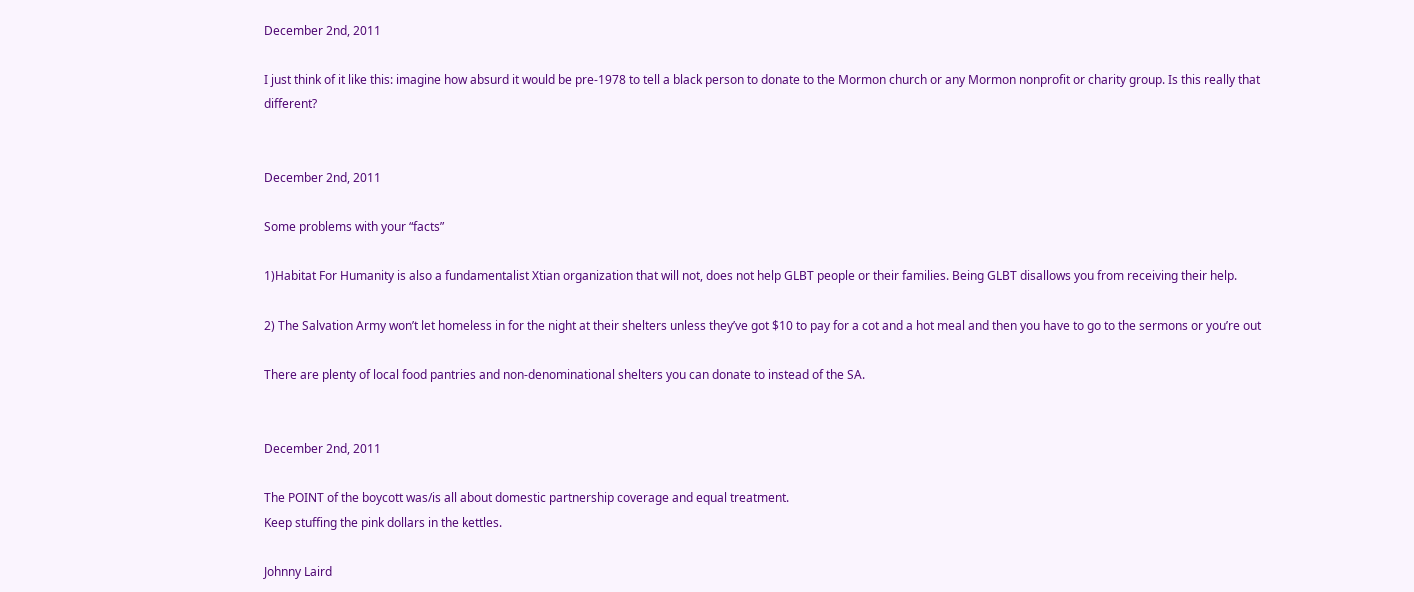December 2nd, 2011

I just think of it like this: imagine how absurd it would be pre-1978 to tell a black person to donate to the Mormon church or any Mormon nonprofit or charity group. Is this really that different?


December 2nd, 2011

Some problems with your “facts”

1)Habitat For Humanity is also a fundamentalist Xtian organization that will not, does not help GLBT people or their families. Being GLBT disallows you from receiving their help.

2) The Salvation Army won’t let homeless in for the night at their shelters unless they’ve got $10 to pay for a cot and a hot meal and then you have to go to the sermons or you’re out

There are plenty of local food pantries and non-denominational shelters you can donate to instead of the SA.


December 2nd, 2011

The POINT of the boycott was/is all about domestic partnership coverage and equal treatment.
Keep stuffing the pink dollars in the kettles.

Johnny Laird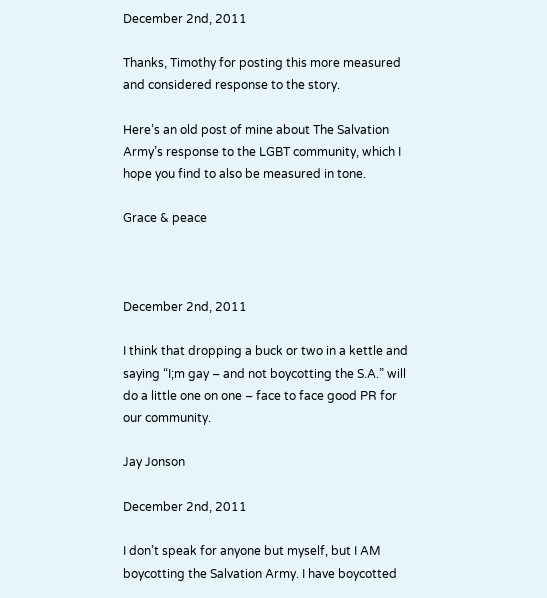December 2nd, 2011

Thanks, Timothy for posting this more measured and considered response to the story.

Here’s an old post of mine about The Salvation Army’s response to the LGBT community, which I hope you find to also be measured in tone.

Grace & peace



December 2nd, 2011

I think that dropping a buck or two in a kettle and saying “I;m gay – and not boycotting the S.A.” will do a little one on one – face to face good PR for our community.

Jay Jonson

December 2nd, 2011

I don’t speak for anyone but myself, but I AM boycotting the Salvation Army. I have boycotted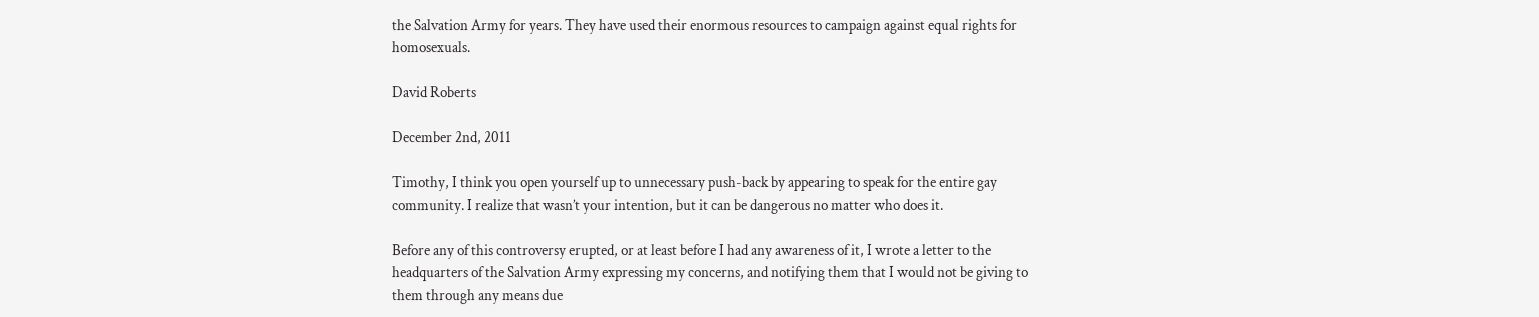the Salvation Army for years. They have used their enormous resources to campaign against equal rights for homosexuals.

David Roberts

December 2nd, 2011

Timothy, I think you open yourself up to unnecessary push-back by appearing to speak for the entire gay community. I realize that wasn’t your intention, but it can be dangerous no matter who does it.

Before any of this controversy erupted, or at least before I had any awareness of it, I wrote a letter to the headquarters of the Salvation Army expressing my concerns, and notifying them that I would not be giving to them through any means due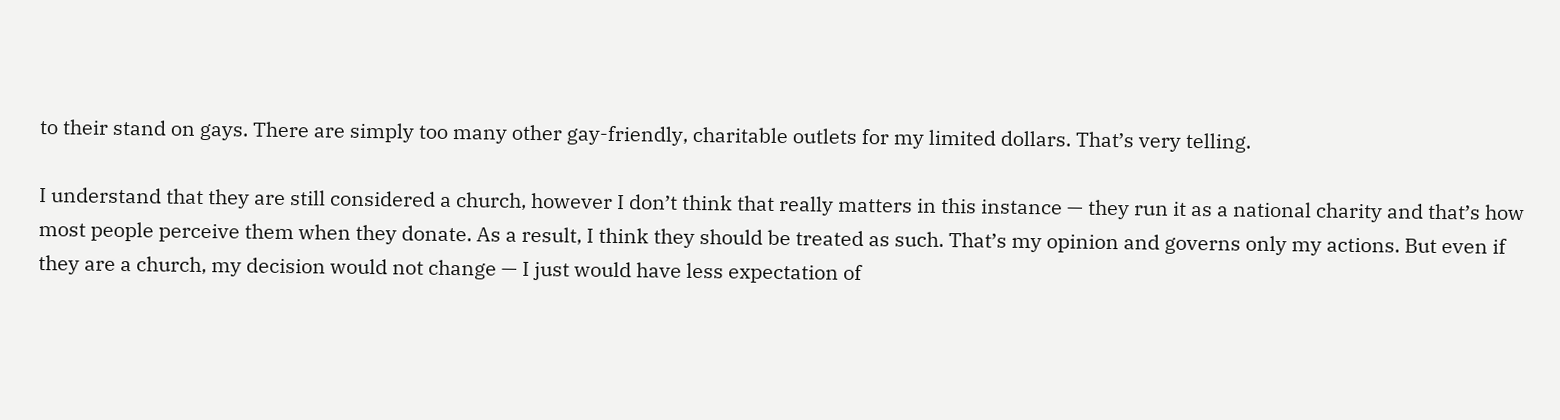to their stand on gays. There are simply too many other gay-friendly, charitable outlets for my limited dollars. That’s very telling.

I understand that they are still considered a church, however I don’t think that really matters in this instance — they run it as a national charity and that’s how most people perceive them when they donate. As a result, I think they should be treated as such. That’s my opinion and governs only my actions. But even if they are a church, my decision would not change — I just would have less expectation of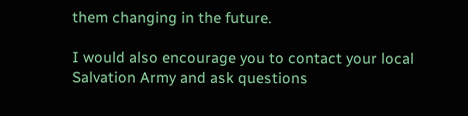them changing in the future.

I would also encourage you to contact your local Salvation Army and ask questions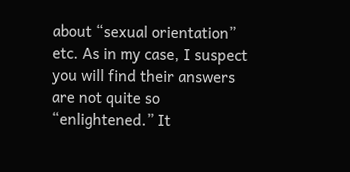about “sexual orientation” etc. As in my case, I suspect you will find their answers are not quite so “enlightened.” It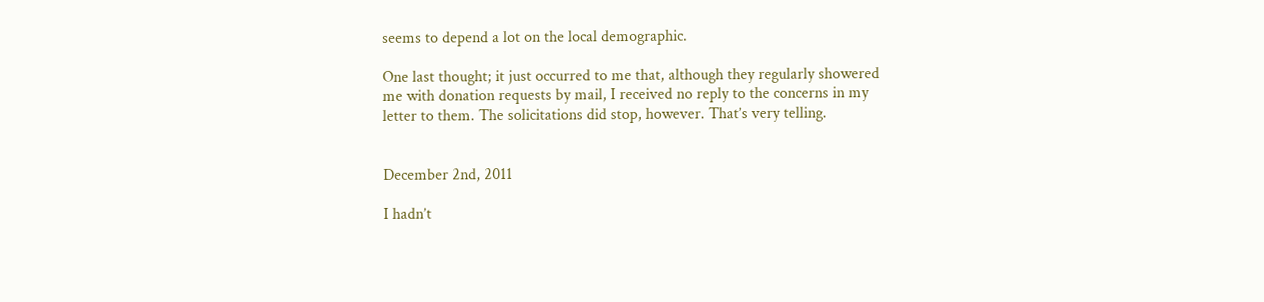seems to depend a lot on the local demographic.

One last thought; it just occurred to me that, although they regularly showered me with donation requests by mail, I received no reply to the concerns in my letter to them. The solicitations did stop, however. That’s very telling.


December 2nd, 2011

I hadn’t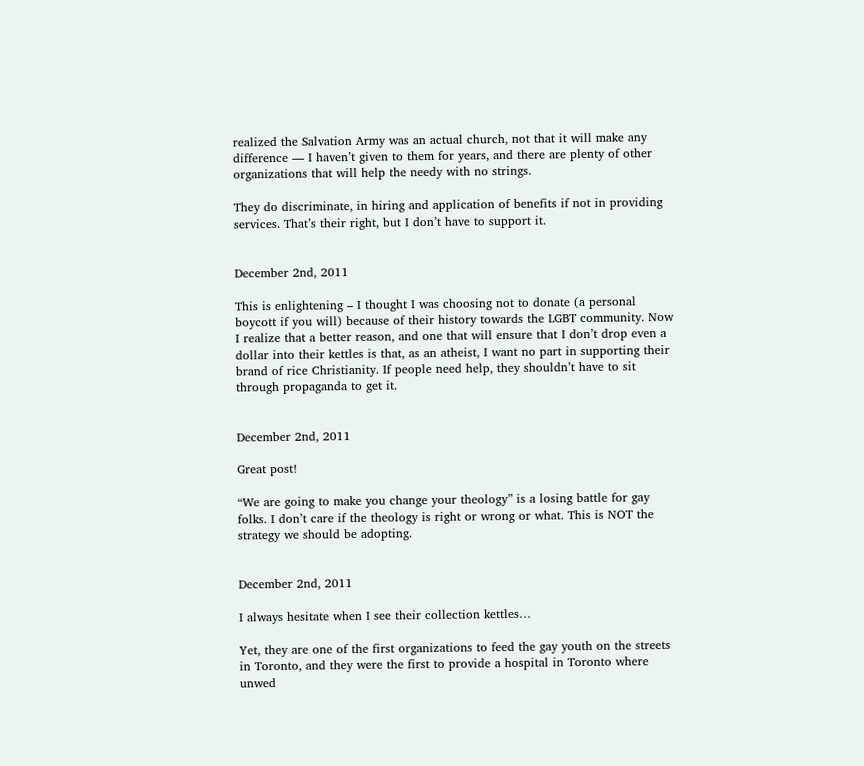realized the Salvation Army was an actual church, not that it will make any difference — I haven’t given to them for years, and there are plenty of other organizations that will help the needy with no strings.

They do discriminate, in hiring and application of benefits if not in providing services. That’s their right, but I don’t have to support it.


December 2nd, 2011

This is enlightening – I thought I was choosing not to donate (a personal boycott if you will) because of their history towards the LGBT community. Now I realize that a better reason, and one that will ensure that I don’t drop even a dollar into their kettles is that, as an atheist, I want no part in supporting their brand of rice Christianity. If people need help, they shouldn’t have to sit through propaganda to get it.


December 2nd, 2011

Great post!

“We are going to make you change your theology” is a losing battle for gay folks. I don’t care if the theology is right or wrong or what. This is NOT the strategy we should be adopting.


December 2nd, 2011

I always hesitate when I see their collection kettles…

Yet, they are one of the first organizations to feed the gay youth on the streets in Toronto, and they were the first to provide a hospital in Toronto where unwed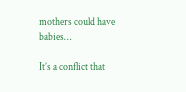mothers could have babies…

It’s a conflict that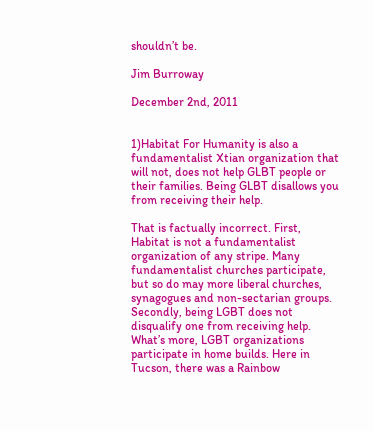shouldn’t be.

Jim Burroway

December 2nd, 2011


1)Habitat For Humanity is also a fundamentalist Xtian organization that will not, does not help GLBT people or their families. Being GLBT disallows you from receiving their help.

That is factually incorrect. First, Habitat is not a fundamentalist organization of any stripe. Many fundamentalist churches participate, but so do may more liberal churches, synagogues and non-sectarian groups. Secondly, being LGBT does not disqualify one from receiving help. What’s more, LGBT organizations participate in home builds. Here in Tucson, there was a Rainbow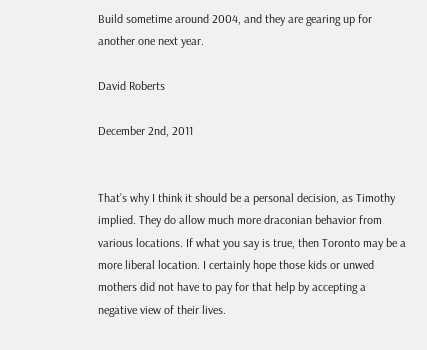Build sometime around 2004, and they are gearing up for another one next year.

David Roberts

December 2nd, 2011


That’s why I think it should be a personal decision, as Timothy implied. They do allow much more draconian behavior from various locations. If what you say is true, then Toronto may be a more liberal location. I certainly hope those kids or unwed mothers did not have to pay for that help by accepting a negative view of their lives.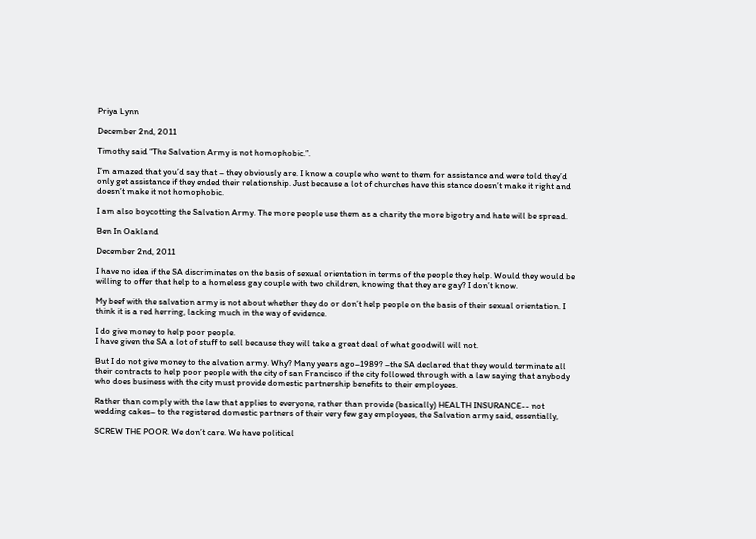Priya Lynn

December 2nd, 2011

Timothy said “The Salvation Army is not homophobic.”.

I’m amazed that you’d say that – they obviously are. I know a couple who went to them for assistance and were told they’d only get assistance if they ended their relationship. Just because a lot of churches have this stance doesn’t make it right and doesn’t make it not homophobic.

I am also boycotting the Salvation Army. The more people use them as a charity the more bigotry and hate will be spread.

Ben In Oakland

December 2nd, 2011

I have no idea if the SA discriminates on the basis of sexual orientation in terms of the people they help. Would they would be willing to offer that help to a homeless gay couple with two children, knowing that they are gay? I don’t know.

My beef with the salvation army is not about whether they do or don’t help people on the basis of their sexual orientation. I think it is a red herring, lacking much in the way of evidence.

I do give money to help poor people.
I have given the SA a lot of stuff to sell because they will take a great deal of what goodwill will not.

But I do not give money to the alvation army. Why? Many years ago–1989? –the SA declared that they would terminate all their contracts to help poor people with the city of san Francisco if the city followed through with a law saying that anybody who does business with the city must provide domestic partnership benefits to their employees.

Rather than comply with the law that applies to everyone, rather than provide (basically) HEALTH INSURANCE-- not wedding cakes– to the registered domestic partners of their very few gay employees, the Salvation army said, essentially,

SCREW THE POOR. We don’t care. We have political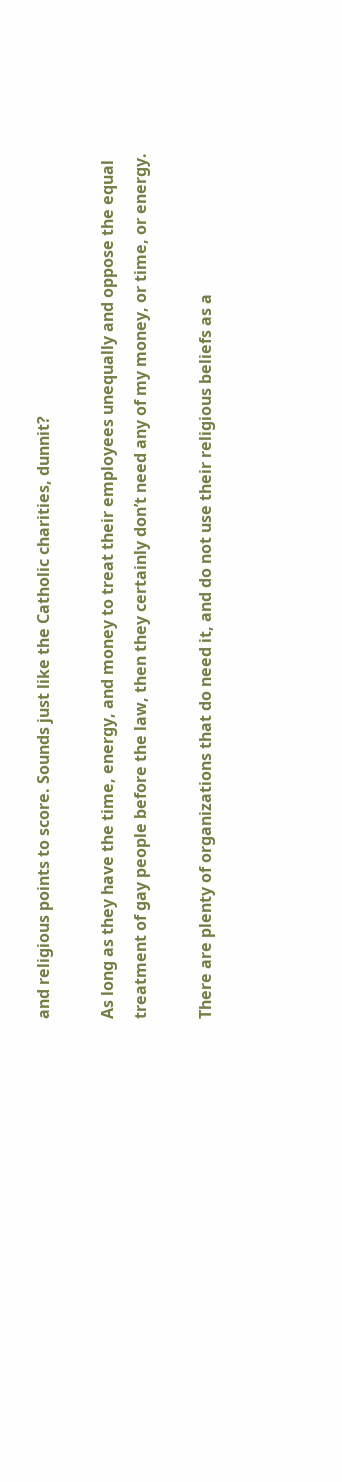and religious points to score. Sounds just like the Catholic charities, dunnit?

As long as they have the time, energy, and money to treat their employees unequally and oppose the equal treatment of gay people before the law, then they certainly don’t need any of my money, or time, or energy.

There are plenty of organizations that do need it, and do not use their religious beliefs as a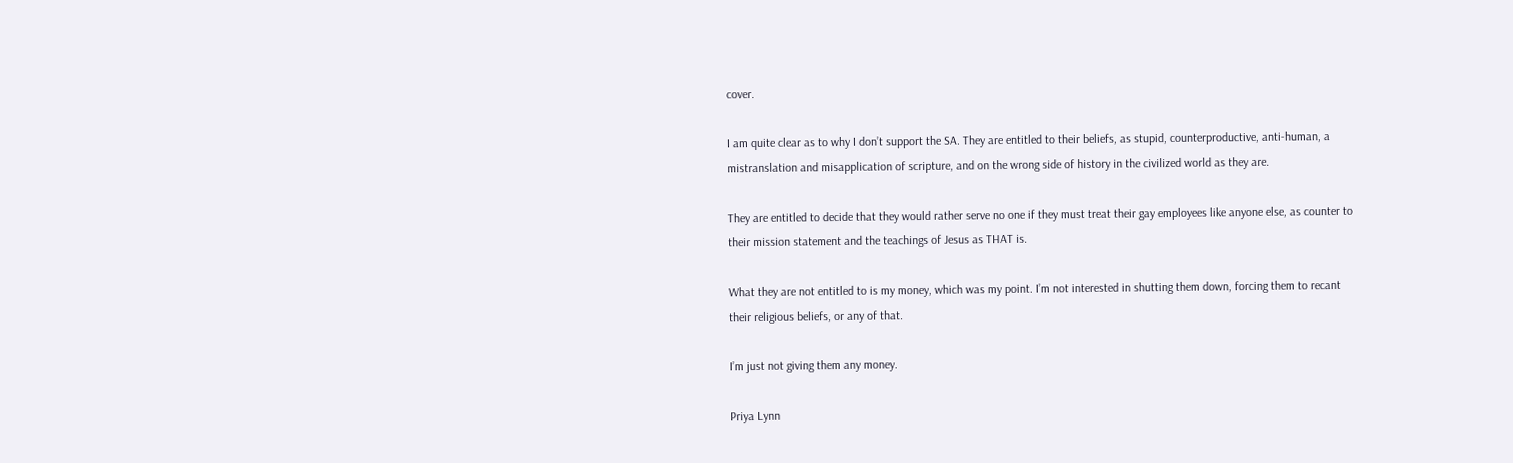cover.

I am quite clear as to why I don’t support the SA. They are entitled to their beliefs, as stupid, counterproductive, anti-human, a mistranslation and misapplication of scripture, and on the wrong side of history in the civilized world as they are.

They are entitled to decide that they would rather serve no one if they must treat their gay employees like anyone else, as counter to their mission statement and the teachings of Jesus as THAT is.

What they are not entitled to is my money, which was my point. I’m not interested in shutting them down, forcing them to recant their religious beliefs, or any of that.

I’m just not giving them any money.

Priya Lynn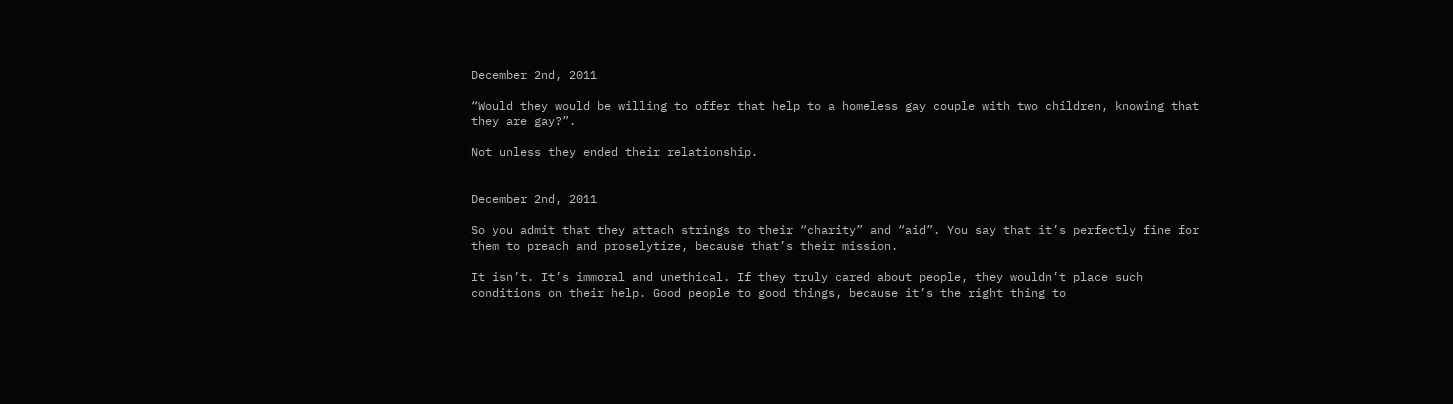December 2nd, 2011

“Would they would be willing to offer that help to a homeless gay couple with two children, knowing that they are gay?”.

Not unless they ended their relationship.


December 2nd, 2011

So you admit that they attach strings to their “charity” and “aid”. You say that it’s perfectly fine for them to preach and proselytize, because that’s their mission.

It isn’t. It’s immoral and unethical. If they truly cared about people, they wouldn’t place such conditions on their help. Good people to good things, because it’s the right thing to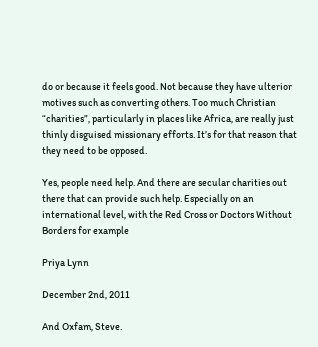do or because it feels good. Not because they have ulterior motives such as converting others. Too much Christian “charities”, particularly in places like Africa, are really just thinly disguised missionary efforts. It’s for that reason that they need to be opposed.

Yes, people need help. And there are secular charities out there that can provide such help. Especially on an international level, with the Red Cross or Doctors Without Borders for example

Priya Lynn

December 2nd, 2011

And Oxfam, Steve.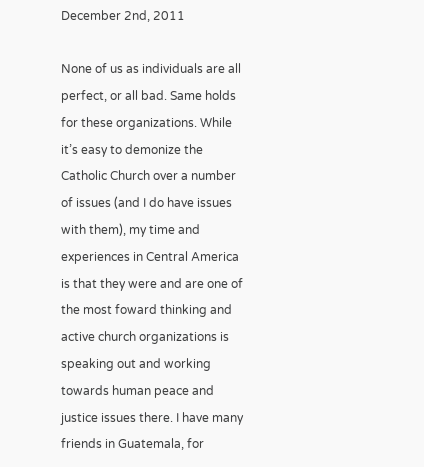December 2nd, 2011

None of us as individuals are all perfect, or all bad. Same holds for these organizations. While it’s easy to demonize the Catholic Church over a number of issues (and I do have issues with them), my time and experiences in Central America is that they were and are one of the most foward thinking and active church organizations is speaking out and working towards human peace and justice issues there. I have many friends in Guatemala, for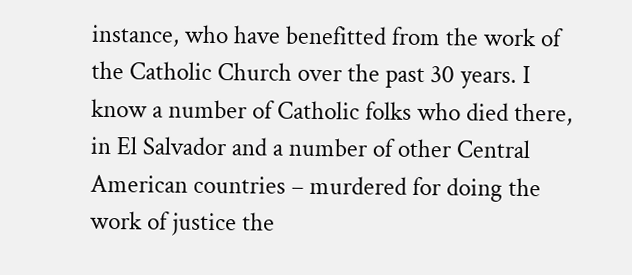instance, who have benefitted from the work of the Catholic Church over the past 30 years. I know a number of Catholic folks who died there, in El Salvador and a number of other Central American countries – murdered for doing the work of justice the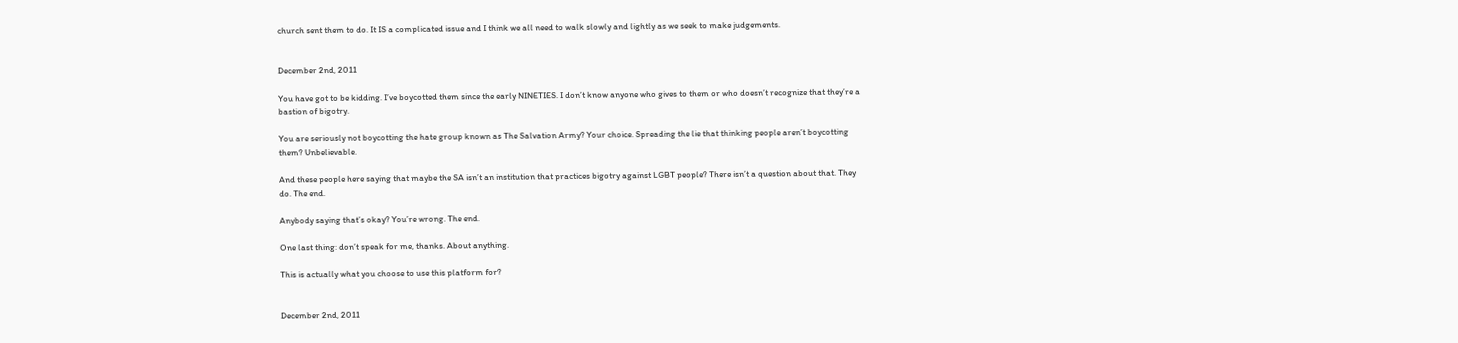church sent them to do. It IS a complicated issue and I think we all need to walk slowly and lightly as we seek to make judgements.


December 2nd, 2011

You have got to be kidding. I’ve boycotted them since the early NINETIES. I don’t know anyone who gives to them or who doesn’t recognize that they’re a bastion of bigotry.

You are seriously not boycotting the hate group known as The Salvation Army? Your choice. Spreading the lie that thinking people aren’t boycotting them? Unbelievable.

And these people here saying that maybe the SA isn’t an institution that practices bigotry against LGBT people? There isn’t a question about that. They do. The end.

Anybody saying that’s okay? You’re wrong. The end.

One last thing: don’t speak for me, thanks. About anything.

This is actually what you choose to use this platform for?


December 2nd, 2011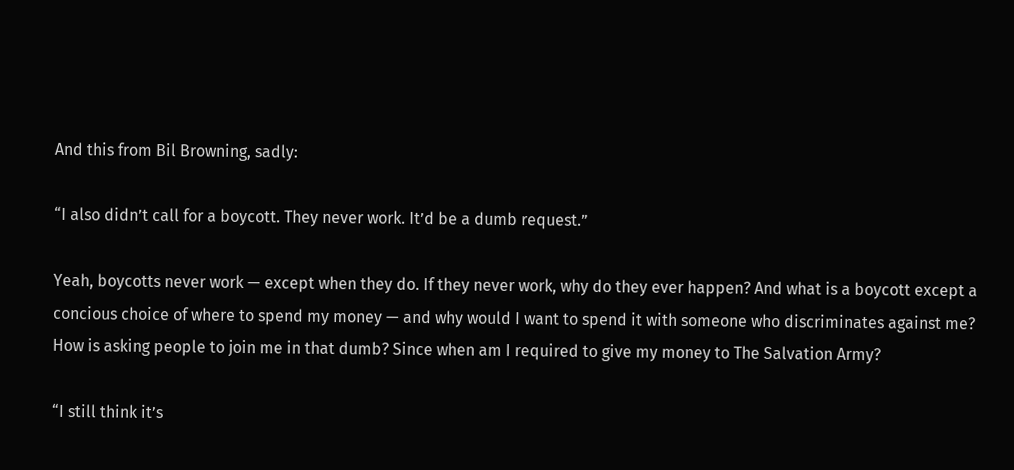And this from Bil Browning, sadly:

“I also didn’t call for a boycott. They never work. It’d be a dumb request.”

Yeah, boycotts never work — except when they do. If they never work, why do they ever happen? And what is a boycott except a concious choice of where to spend my money — and why would I want to spend it with someone who discriminates against me? How is asking people to join me in that dumb? Since when am I required to give my money to The Salvation Army?

“I still think it’s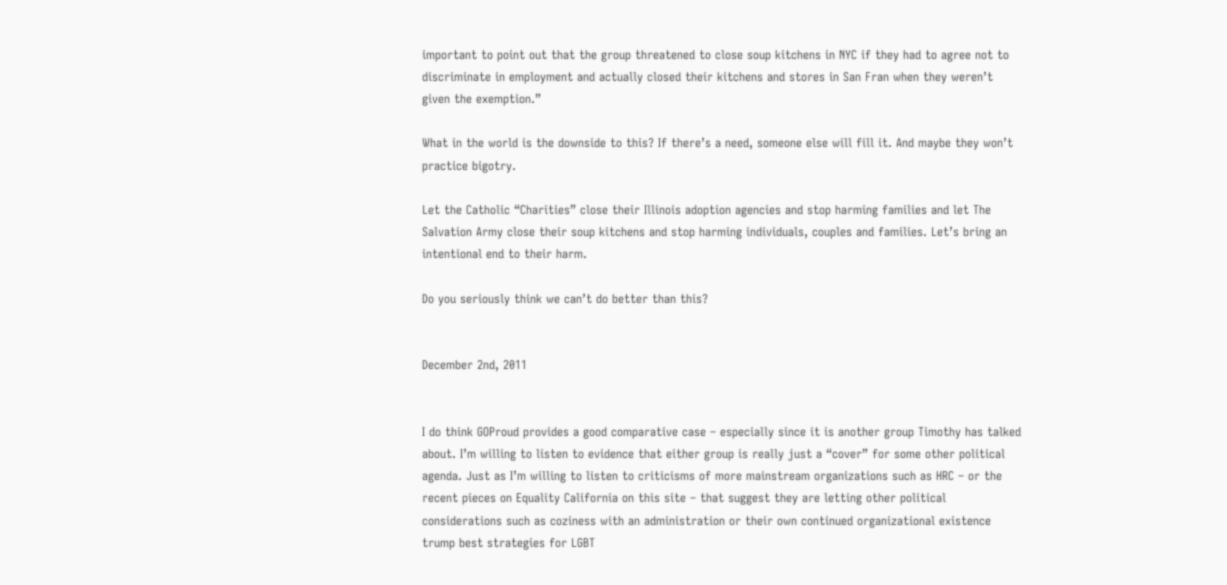important to point out that the group threatened to close soup kitchens in NYC if they had to agree not to discriminate in employment and actually closed their kitchens and stores in San Fran when they weren’t given the exemption.”

What in the world is the downside to this? If there’s a need, someone else will fill it. And maybe they won’t practice bigotry.

Let the Catholic “Charities” close their Illinois adoption agencies and stop harming families and let The Salvation Army close their soup kitchens and stop harming individuals, couples and families. Let’s bring an intentional end to their harm.

Do you seriously think we can’t do better than this?


December 2nd, 2011


I do think GOProud provides a good comparative case – especially since it is another group Timothy has talked about. I’m willing to listen to evidence that either group is really just a “cover” for some other political agenda. Just as I’m willing to listen to criticisms of more mainstream organizations such as HRC – or the recent pieces on Equality California on this site – that suggest they are letting other political considerations such as coziness with an administration or their own continued organizational existence trump best strategies for LGBT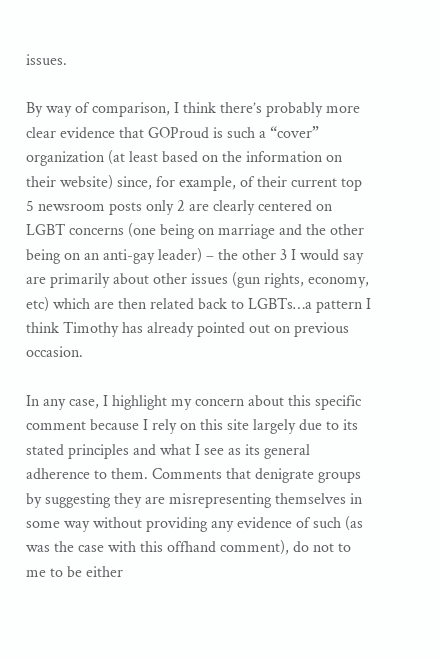issues.

By way of comparison, I think there’s probably more clear evidence that GOProud is such a “cover” organization (at least based on the information on their website) since, for example, of their current top 5 newsroom posts only 2 are clearly centered on LGBT concerns (one being on marriage and the other being on an anti-gay leader) – the other 3 I would say are primarily about other issues (gun rights, economy, etc) which are then related back to LGBTs…a pattern I think Timothy has already pointed out on previous occasion.

In any case, I highlight my concern about this specific comment because I rely on this site largely due to its stated principles and what I see as its general adherence to them. Comments that denigrate groups by suggesting they are misrepresenting themselves in some way without providing any evidence of such (as was the case with this offhand comment), do not to me to be either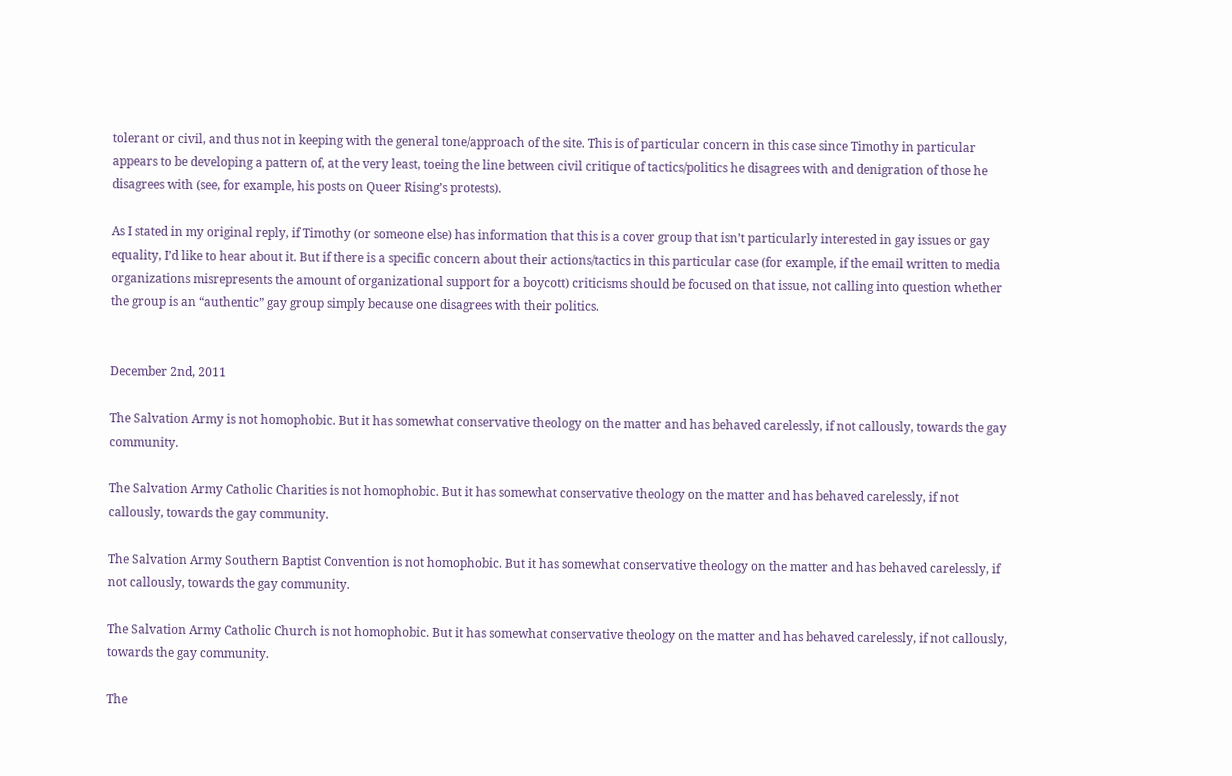tolerant or civil, and thus not in keeping with the general tone/approach of the site. This is of particular concern in this case since Timothy in particular appears to be developing a pattern of, at the very least, toeing the line between civil critique of tactics/politics he disagrees with and denigration of those he disagrees with (see, for example, his posts on Queer Rising’s protests).

As I stated in my original reply, if Timothy (or someone else) has information that this is a cover group that isn’t particularly interested in gay issues or gay equality, I’d like to hear about it. But if there is a specific concern about their actions/tactics in this particular case (for example, if the email written to media organizations misrepresents the amount of organizational support for a boycott) criticisms should be focused on that issue, not calling into question whether the group is an “authentic” gay group simply because one disagrees with their politics.


December 2nd, 2011

The Salvation Army is not homophobic. But it has somewhat conservative theology on the matter and has behaved carelessly, if not callously, towards the gay community.

The Salvation Army Catholic Charities is not homophobic. But it has somewhat conservative theology on the matter and has behaved carelessly, if not callously, towards the gay community.

The Salvation Army Southern Baptist Convention is not homophobic. But it has somewhat conservative theology on the matter and has behaved carelessly, if not callously, towards the gay community.

The Salvation Army Catholic Church is not homophobic. But it has somewhat conservative theology on the matter and has behaved carelessly, if not callously, towards the gay community.

The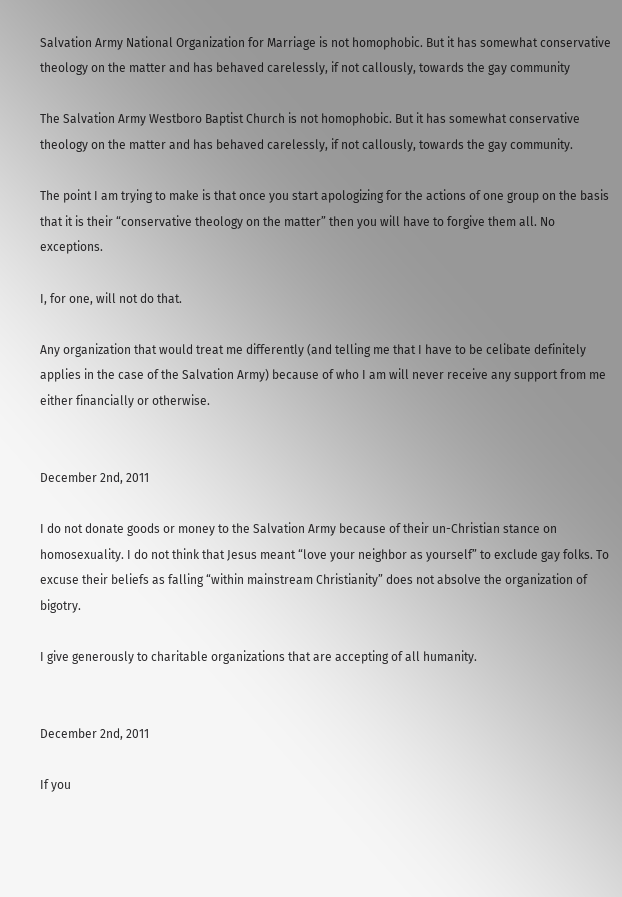Salvation Army National Organization for Marriage is not homophobic. But it has somewhat conservative theology on the matter and has behaved carelessly, if not callously, towards the gay community

The Salvation Army Westboro Baptist Church is not homophobic. But it has somewhat conservative theology on the matter and has behaved carelessly, if not callously, towards the gay community.

The point I am trying to make is that once you start apologizing for the actions of one group on the basis that it is their “conservative theology on the matter” then you will have to forgive them all. No exceptions.

I, for one, will not do that.

Any organization that would treat me differently (and telling me that I have to be celibate definitely applies in the case of the Salvation Army) because of who I am will never receive any support from me either financially or otherwise.


December 2nd, 2011

I do not donate goods or money to the Salvation Army because of their un-Christian stance on homosexuality. I do not think that Jesus meant “love your neighbor as yourself” to exclude gay folks. To excuse their beliefs as falling “within mainstream Christianity” does not absolve the organization of bigotry.

I give generously to charitable organizations that are accepting of all humanity.


December 2nd, 2011

If you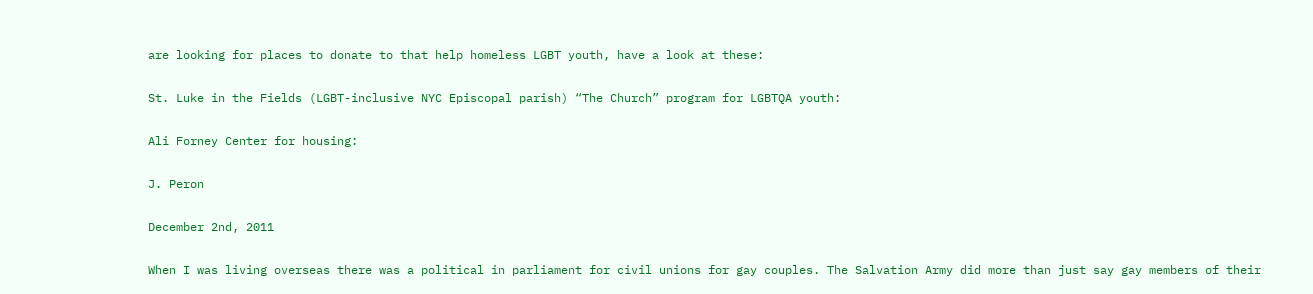are looking for places to donate to that help homeless LGBT youth, have a look at these:

St. Luke in the Fields (LGBT-inclusive NYC Episcopal parish) “The Church” program for LGBTQA youth:

Ali Forney Center for housing:

J. Peron

December 2nd, 2011

When I was living overseas there was a political in parliament for civil unions for gay couples. The Salvation Army did more than just say gay members of their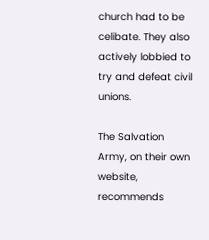church had to be celibate. They also actively lobbied to try and defeat civil unions.

The Salvation Army, on their own website, recommends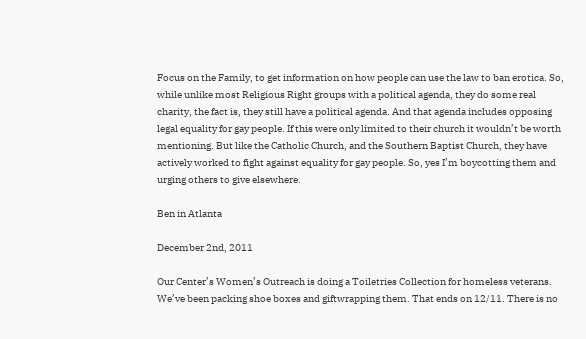Focus on the Family, to get information on how people can use the law to ban erotica. So, while unlike most Religious Right groups with a political agenda, they do some real charity, the fact is, they still have a political agenda. And that agenda includes opposing legal equality for gay people. If this were only limited to their church it wouldn’t be worth mentioning. But like the Catholic Church, and the Southern Baptist Church, they have actively worked to fight against equality for gay people. So, yes I’m boycotting them and urging others to give elsewhere.

Ben in Atlanta

December 2nd, 2011

Our Center’s Women’s Outreach is doing a Toiletries Collection for homeless veterans. We’ve been packing shoe boxes and giftwrapping them. That ends on 12/11. There is no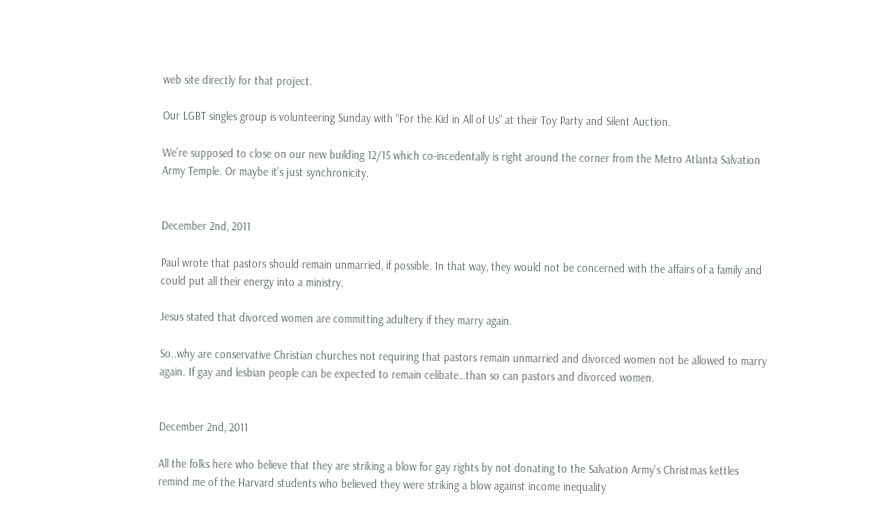web site directly for that project.

Our LGBT singles group is volunteering Sunday with “For the Kid in All of Us” at their Toy Party and Silent Auction.

We’re supposed to close on our new building 12/15 which co-incedentally is right around the corner from the Metro Atlanta Salvation Army Temple. Or maybe it’s just synchronicity.


December 2nd, 2011

Paul wrote that pastors should remain unmarried, if possible. In that way, they would not be concerned with the affairs of a family and could put all their energy into a ministry.

Jesus stated that divorced women are committing adultery if they marry again.

So..why are conservative Christian churches not requiring that pastors remain unmarried and divorced women not be allowed to marry again. If gay and lesbian people can be expected to remain celibate…than so can pastors and divorced women.


December 2nd, 2011

All the folks here who believe that they are striking a blow for gay rights by not donating to the Salvation Army’s Christmas kettles remind me of the Harvard students who believed they were striking a blow against income inequality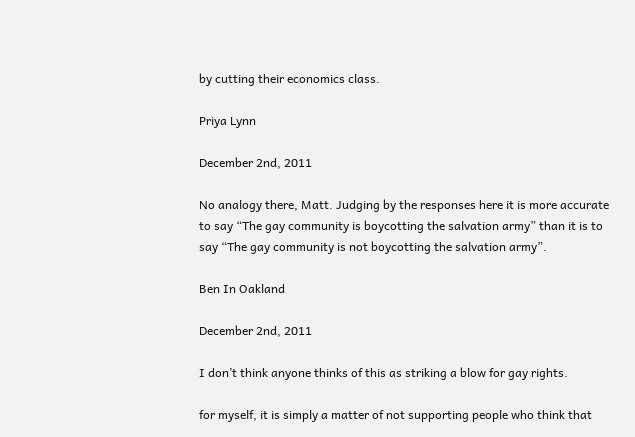by cutting their economics class.

Priya Lynn

December 2nd, 2011

No analogy there, Matt. Judging by the responses here it is more accurate to say “The gay community is boycotting the salvation army” than it is to say “The gay community is not boycotting the salvation army”.

Ben In Oakland

December 2nd, 2011

I don’t think anyone thinks of this as striking a blow for gay rights.

for myself, it is simply a matter of not supporting people who think that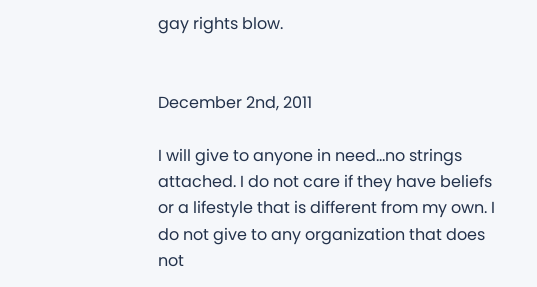gay rights blow.


December 2nd, 2011

I will give to anyone in need…no strings attached. I do not care if they have beliefs or a lifestyle that is different from my own. I do not give to any organization that does not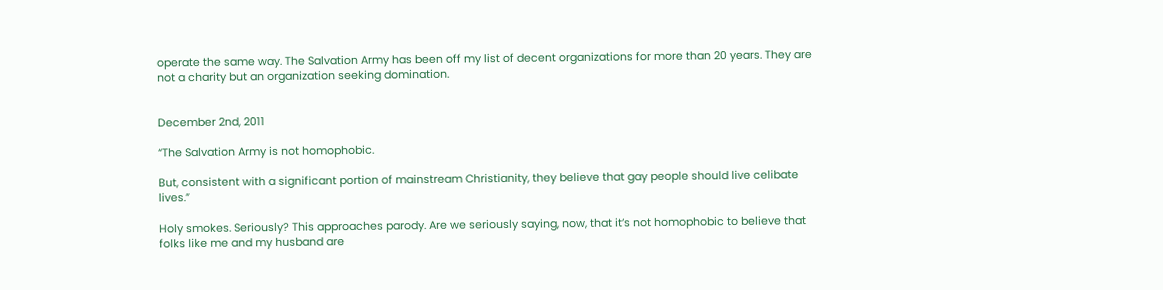operate the same way. The Salvation Army has been off my list of decent organizations for more than 20 years. They are not a charity but an organization seeking domination.


December 2nd, 2011

“The Salvation Army is not homophobic.

But, consistent with a significant portion of mainstream Christianity, they believe that gay people should live celibate lives.”

Holy smokes. Seriously? This approaches parody. Are we seriously saying, now, that it’s not homophobic to believe that folks like me and my husband are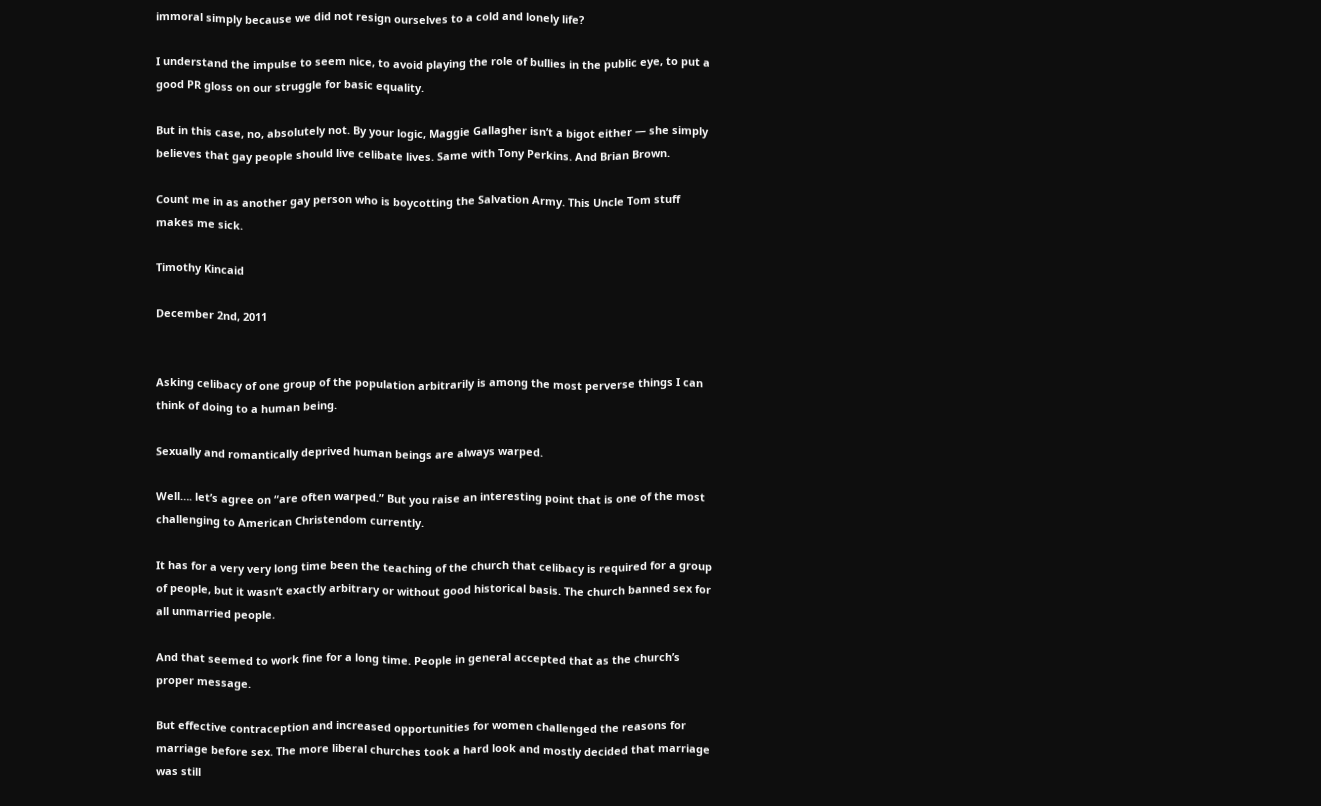immoral simply because we did not resign ourselves to a cold and lonely life?

I understand the impulse to seem nice, to avoid playing the role of bullies in the public eye, to put a good PR gloss on our struggle for basic equality.

But in this case, no, absolutely not. By your logic, Maggie Gallagher isn’t a bigot either — she simply believes that gay people should live celibate lives. Same with Tony Perkins. And Brian Brown.

Count me in as another gay person who is boycotting the Salvation Army. This Uncle Tom stuff makes me sick.

Timothy Kincaid

December 2nd, 2011


Asking celibacy of one group of the population arbitrarily is among the most perverse things I can think of doing to a human being.

Sexually and romantically deprived human beings are always warped.

Well…. let’s agree on “are often warped.” But you raise an interesting point that is one of the most challenging to American Christendom currently.

It has for a very very long time been the teaching of the church that celibacy is required for a group of people, but it wasn’t exactly arbitrary or without good historical basis. The church banned sex for all unmarried people.

And that seemed to work fine for a long time. People in general accepted that as the church’s proper message.

But effective contraception and increased opportunities for women challenged the reasons for marriage before sex. The more liberal churches took a hard look and mostly decided that marriage was still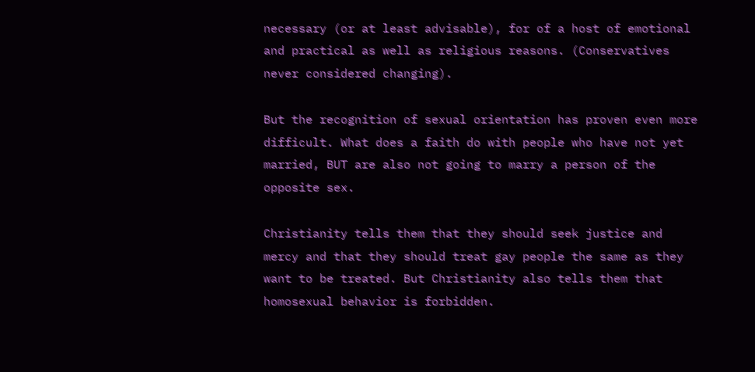necessary (or at least advisable), for of a host of emotional and practical as well as religious reasons. (Conservatives never considered changing).

But the recognition of sexual orientation has proven even more difficult. What does a faith do with people who have not yet married, BUT are also not going to marry a person of the opposite sex.

Christianity tells them that they should seek justice and mercy and that they should treat gay people the same as they want to be treated. But Christianity also tells them that homosexual behavior is forbidden.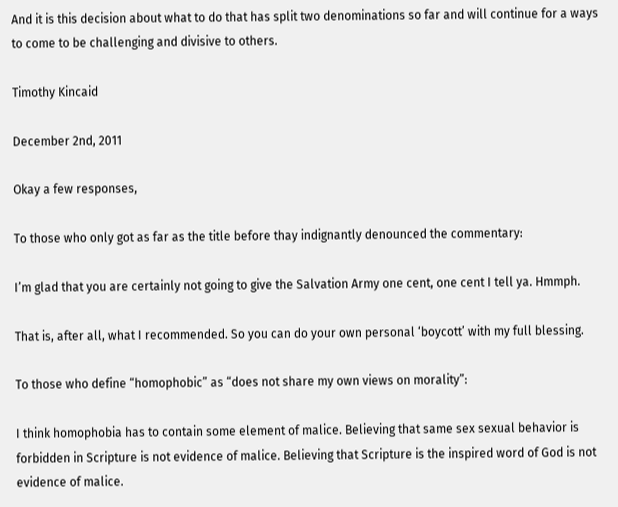And it is this decision about what to do that has split two denominations so far and will continue for a ways to come to be challenging and divisive to others.

Timothy Kincaid

December 2nd, 2011

Okay a few responses,

To those who only got as far as the title before thay indignantly denounced the commentary:

I’m glad that you are certainly not going to give the Salvation Army one cent, one cent I tell ya. Hmmph.

That is, after all, what I recommended. So you can do your own personal ‘boycott’ with my full blessing.

To those who define “homophobic” as “does not share my own views on morality”:

I think homophobia has to contain some element of malice. Believing that same sex sexual behavior is forbidden in Scripture is not evidence of malice. Believing that Scripture is the inspired word of God is not evidence of malice.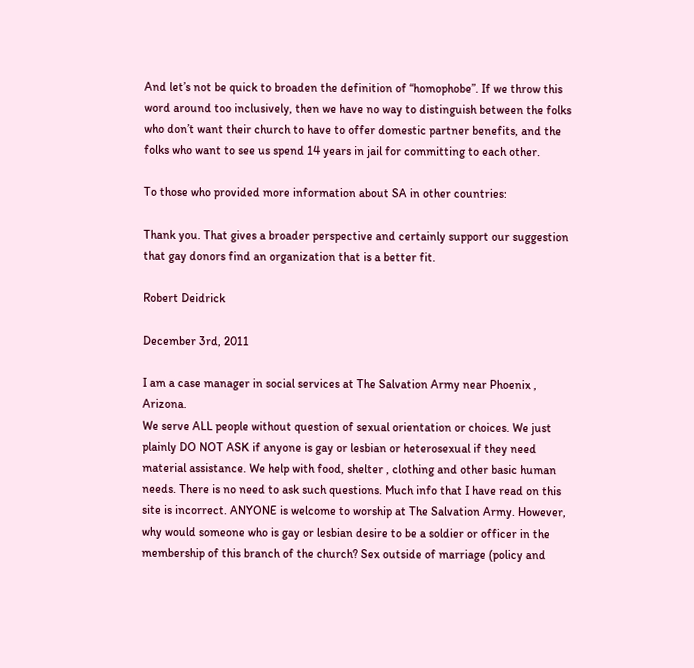And let’s not be quick to broaden the definition of “homophobe”. If we throw this word around too inclusively, then we have no way to distinguish between the folks who don’t want their church to have to offer domestic partner benefits, and the folks who want to see us spend 14 years in jail for committing to each other.

To those who provided more information about SA in other countries:

Thank you. That gives a broader perspective and certainly support our suggestion that gay donors find an organization that is a better fit.

Robert Deidrick

December 3rd, 2011

I am a case manager in social services at The Salvation Army near Phoenix , Arizona.
We serve ALL people without question of sexual orientation or choices. We just plainly DO NOT ASK if anyone is gay or lesbian or heterosexual if they need material assistance. We help with food, shelter , clothing and other basic human needs. There is no need to ask such questions. Much info that I have read on this site is incorrect. ANYONE is welcome to worship at The Salvation Army. However, why would someone who is gay or lesbian desire to be a soldier or officer in the membership of this branch of the church? Sex outside of marriage (policy and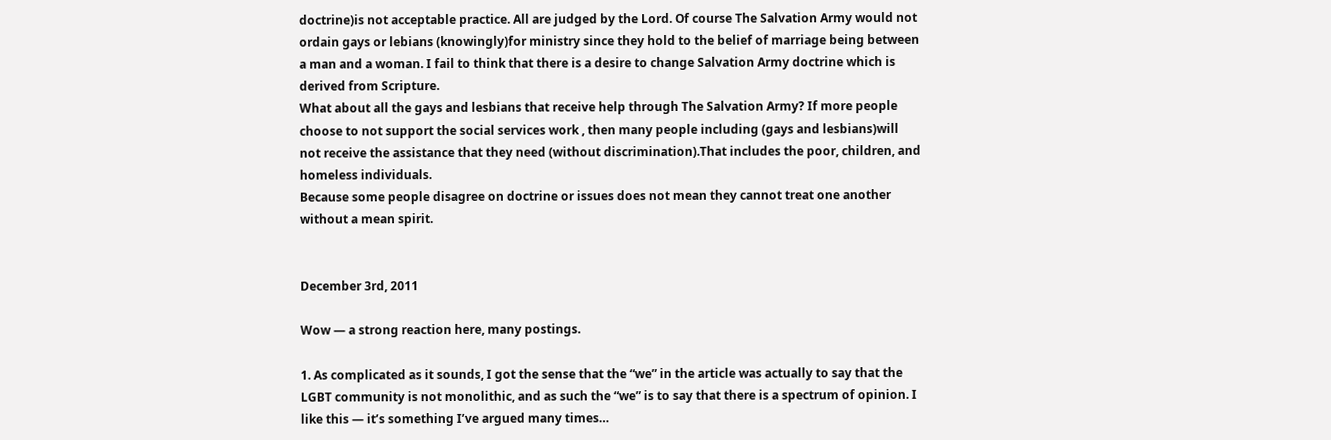doctrine)is not acceptable practice. All are judged by the Lord. Of course The Salvation Army would not ordain gays or lebians (knowingly)for ministry since they hold to the belief of marriage being between a man and a woman. I fail to think that there is a desire to change Salvation Army doctrine which is derived from Scripture.
What about all the gays and lesbians that receive help through The Salvation Army? If more people choose to not support the social services work , then many people including (gays and lesbians)will not receive the assistance that they need (without discrimination).That includes the poor, children, and homeless individuals.
Because some people disagree on doctrine or issues does not mean they cannot treat one another without a mean spirit.


December 3rd, 2011

Wow — a strong reaction here, many postings.

1. As complicated as it sounds, I got the sense that the “we” in the article was actually to say that the LGBT community is not monolithic, and as such the “we” is to say that there is a spectrum of opinion. I like this — it’s something I’ve argued many times…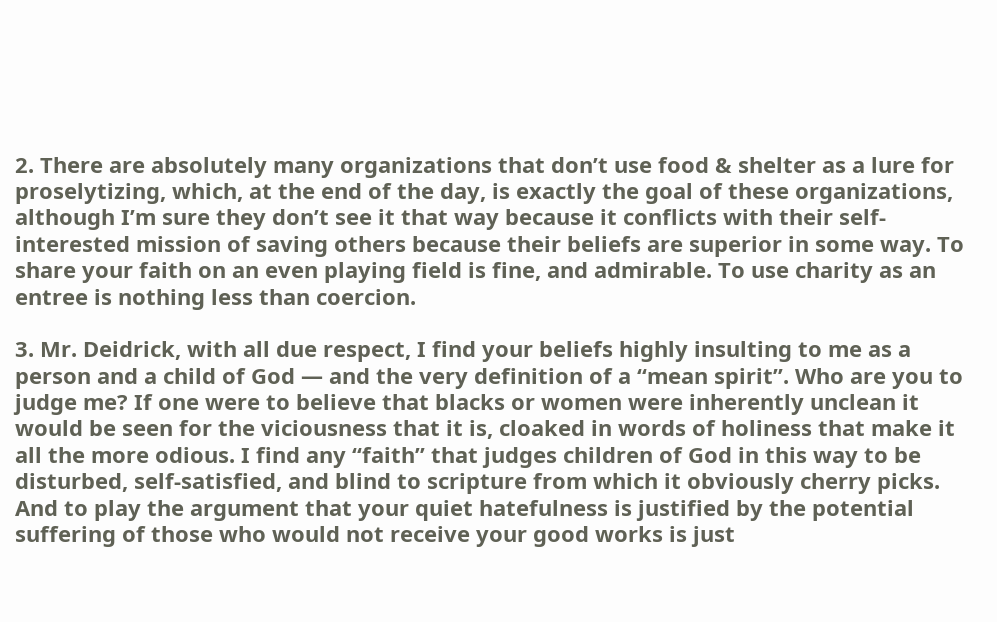2. There are absolutely many organizations that don’t use food & shelter as a lure for proselytizing, which, at the end of the day, is exactly the goal of these organizations, although I’m sure they don’t see it that way because it conflicts with their self-interested mission of saving others because their beliefs are superior in some way. To share your faith on an even playing field is fine, and admirable. To use charity as an entree is nothing less than coercion.

3. Mr. Deidrick, with all due respect, I find your beliefs highly insulting to me as a person and a child of God — and the very definition of a “mean spirit”. Who are you to judge me? If one were to believe that blacks or women were inherently unclean it would be seen for the viciousness that it is, cloaked in words of holiness that make it all the more odious. I find any “faith” that judges children of God in this way to be disturbed, self-satisfied, and blind to scripture from which it obviously cherry picks. And to play the argument that your quiet hatefulness is justified by the potential suffering of those who would not receive your good works is just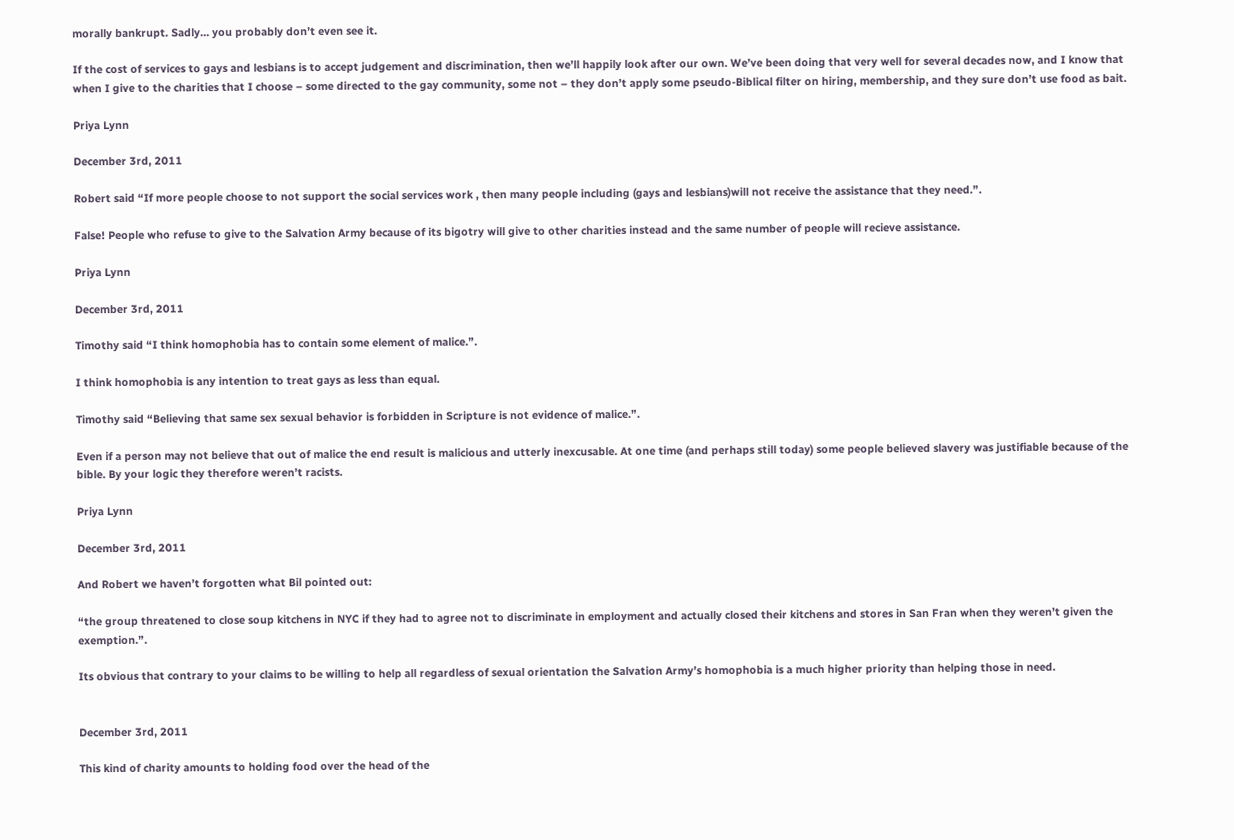morally bankrupt. Sadly… you probably don’t even see it.

If the cost of services to gays and lesbians is to accept judgement and discrimination, then we’ll happily look after our own. We’ve been doing that very well for several decades now, and I know that when I give to the charities that I choose – some directed to the gay community, some not – they don’t apply some pseudo-Biblical filter on hiring, membership, and they sure don’t use food as bait.

Priya Lynn

December 3rd, 2011

Robert said “If more people choose to not support the social services work , then many people including (gays and lesbians)will not receive the assistance that they need.”.

False! People who refuse to give to the Salvation Army because of its bigotry will give to other charities instead and the same number of people will recieve assistance.

Priya Lynn

December 3rd, 2011

Timothy said “I think homophobia has to contain some element of malice.”.

I think homophobia is any intention to treat gays as less than equal.

Timothy said “Believing that same sex sexual behavior is forbidden in Scripture is not evidence of malice.”.

Even if a person may not believe that out of malice the end result is malicious and utterly inexcusable. At one time (and perhaps still today) some people believed slavery was justifiable because of the bible. By your logic they therefore weren’t racists.

Priya Lynn

December 3rd, 2011

And Robert we haven’t forgotten what Bil pointed out:

“the group threatened to close soup kitchens in NYC if they had to agree not to discriminate in employment and actually closed their kitchens and stores in San Fran when they weren’t given the exemption.”.

Its obvious that contrary to your claims to be willing to help all regardless of sexual orientation the Salvation Army’s homophobia is a much higher priority than helping those in need.


December 3rd, 2011

This kind of charity amounts to holding food over the head of the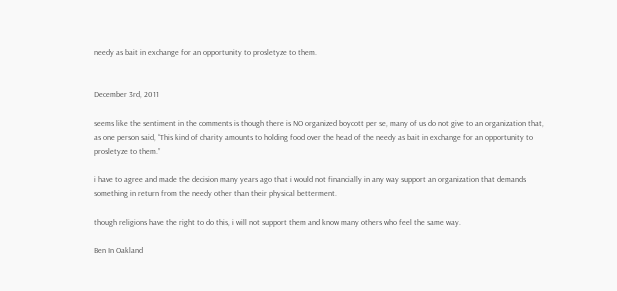needy as bait in exchange for an opportunity to prosletyze to them.


December 3rd, 2011

seems like the sentiment in the comments is though there is NO organized boycott per se, many of us do not give to an organization that, as one person said, “This kind of charity amounts to holding food over the head of the needy as bait in exchange for an opportunity to prosletyze to them.”

i have to agree and made the decision many years ago that i would not financially in any way support an organization that demands something in return from the needy other than their physical betterment.

though religions have the right to do this, i will not support them and know many others who feel the same way.

Ben In Oakland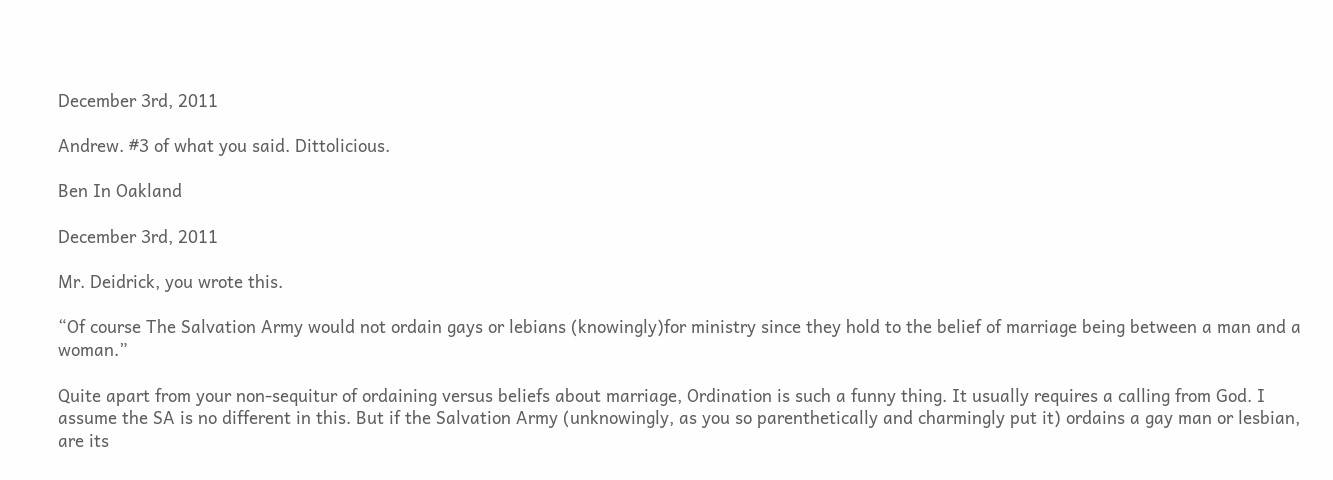December 3rd, 2011

Andrew. #3 of what you said. Dittolicious.

Ben In Oakland

December 3rd, 2011

Mr. Deidrick, you wrote this.

“Of course The Salvation Army would not ordain gays or lebians (knowingly)for ministry since they hold to the belief of marriage being between a man and a woman.”

Quite apart from your non-sequitur of ordaining versus beliefs about marriage, Ordination is such a funny thing. It usually requires a calling from God. I assume the SA is no different in this. But if the Salvation Army (unknowingly, as you so parenthetically and charmingly put it) ordains a gay man or lesbian, are its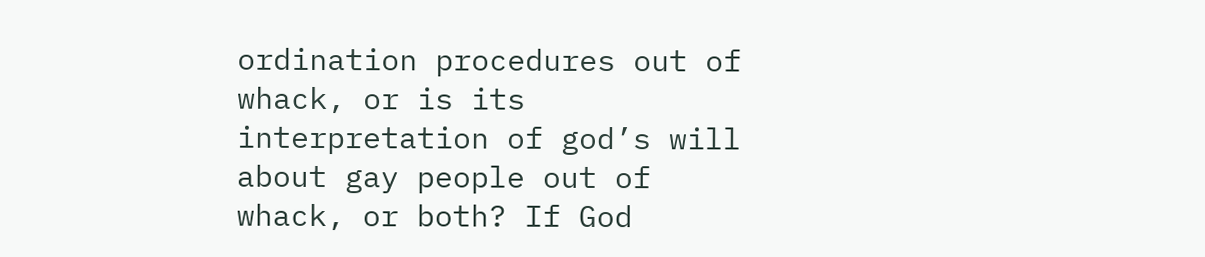ordination procedures out of whack, or is its interpretation of god’s will about gay people out of whack, or both? If God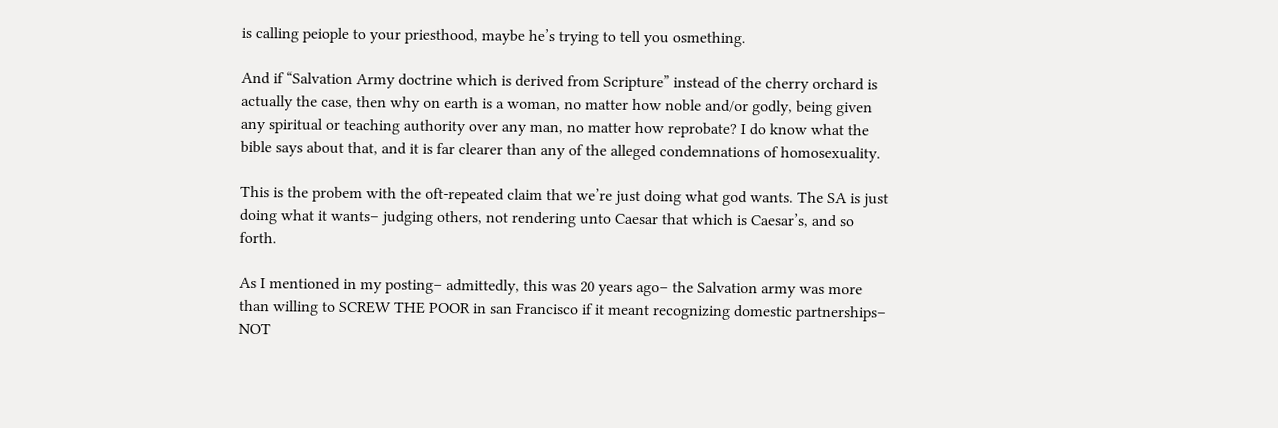is calling peiople to your priesthood, maybe he’s trying to tell you osmething.

And if “Salvation Army doctrine which is derived from Scripture” instead of the cherry orchard is actually the case, then why on earth is a woman, no matter how noble and/or godly, being given any spiritual or teaching authority over any man, no matter how reprobate? I do know what the bible says about that, and it is far clearer than any of the alleged condemnations of homosexuality.

This is the probem with the oft-repeated claim that we’re just doing what god wants. The SA is just doing what it wants– judging others, not rendering unto Caesar that which is Caesar’s, and so forth.

As I mentioned in my posting– admittedly, this was 20 years ago– the Salvation army was more than willing to SCREW THE POOR in san Francisco if it meant recognizing domestic partnerships– NOT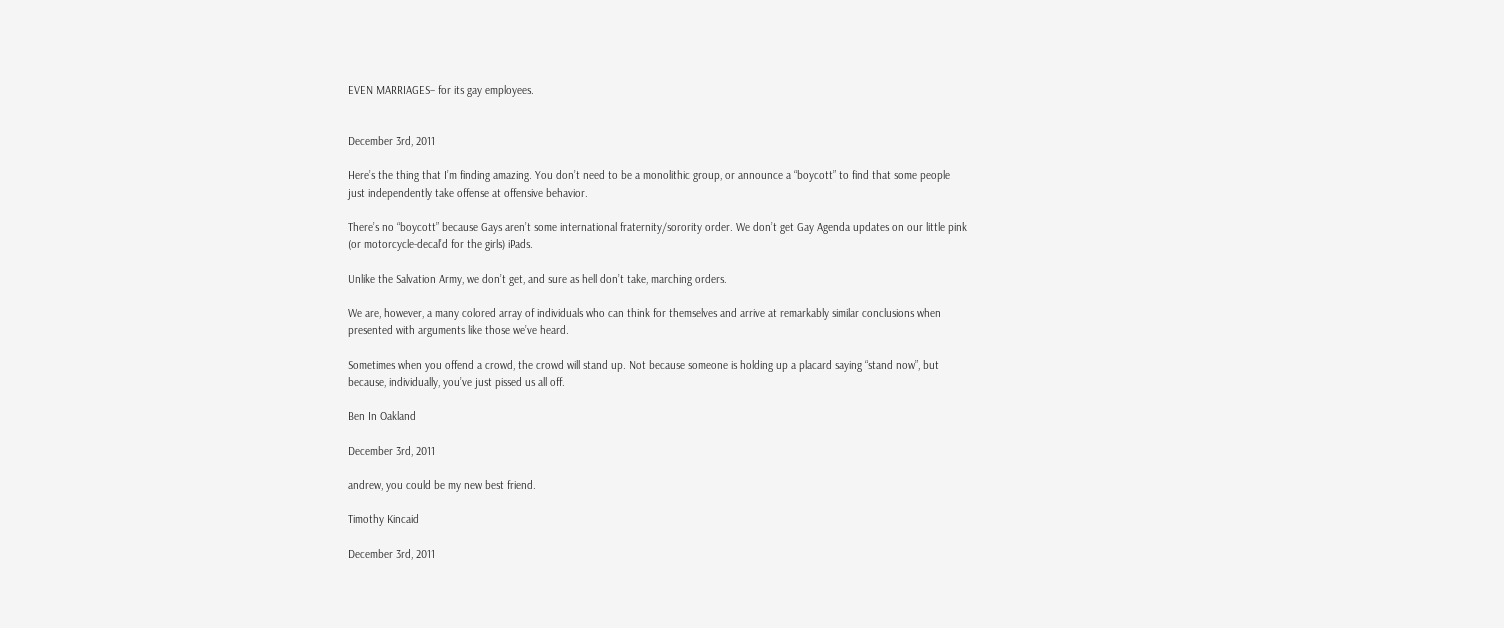EVEN MARRIAGES– for its gay employees.


December 3rd, 2011

Here’s the thing that I’m finding amazing. You don’t need to be a monolithic group, or announce a “boycott” to find that some people just independently take offense at offensive behavior.

There’s no “boycott” because Gays aren’t some international fraternity/sorority order. We don’t get Gay Agenda updates on our little pink (or motorcycle-decal’d for the girls) iPads.

Unlike the Salvation Army, we don’t get, and sure as hell don’t take, marching orders.

We are, however, a many colored array of individuals who can think for themselves and arrive at remarkably similar conclusions when presented with arguments like those we’ve heard.

Sometimes when you offend a crowd, the crowd will stand up. Not because someone is holding up a placard saying “stand now”, but because, individually, you’ve just pissed us all off.

Ben In Oakland

December 3rd, 2011

andrew, you could be my new best friend.

Timothy Kincaid

December 3rd, 2011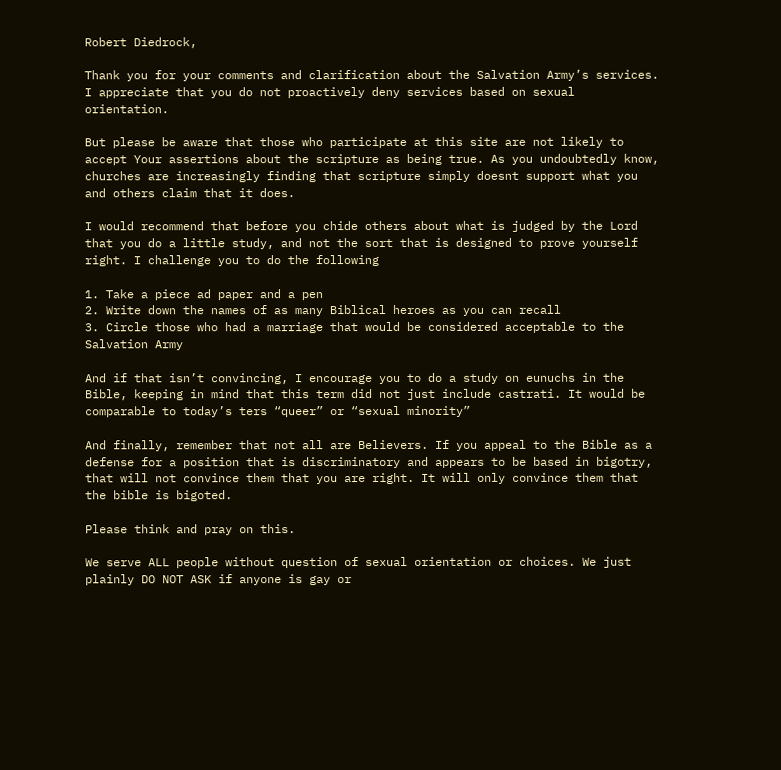Robert Diedrock,

Thank you for your comments and clarification about the Salvation Army’s services. I appreciate that you do not proactively deny services based on sexual orientation.

But please be aware that those who participate at this site are not likely to accept Your assertions about the scripture as being true. As you undoubtedly know, churches are increasingly finding that scripture simply doesnt support what you and others claim that it does.

I would recommend that before you chide others about what is judged by the Lord that you do a little study, and not the sort that is designed to prove yourself right. I challenge you to do the following

1. Take a piece ad paper and a pen
2. Write down the names of as many Biblical heroes as you can recall
3. Circle those who had a marriage that would be considered acceptable to the Salvation Army

And if that isn’t convincing, I encourage you to do a study on eunuchs in the Bible, keeping in mind that this term did not just include castrati. It would be comparable to today’s ters “queer” or “sexual minority”

And finally, remember that not all are Believers. If you appeal to the Bible as a defense for a position that is discriminatory and appears to be based in bigotry, that will not convince them that you are right. It will only convince them that the bible is bigoted.

Please think and pray on this.

We serve ALL people without question of sexual orientation or choices. We just plainly DO NOT ASK if anyone is gay or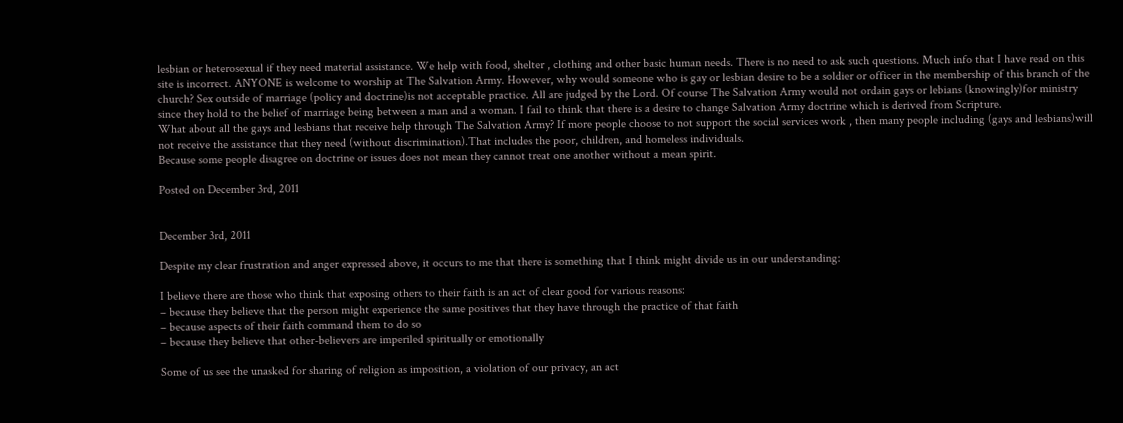lesbian or heterosexual if they need material assistance. We help with food, shelter , clothing and other basic human needs. There is no need to ask such questions. Much info that I have read on this site is incorrect. ANYONE is welcome to worship at The Salvation Army. However, why would someone who is gay or lesbian desire to be a soldier or officer in the membership of this branch of the church? Sex outside of marriage (policy and doctrine)is not acceptable practice. All are judged by the Lord. Of course The Salvation Army would not ordain gays or lebians (knowingly)for ministry since they hold to the belief of marriage being between a man and a woman. I fail to think that there is a desire to change Salvation Army doctrine which is derived from Scripture.
What about all the gays and lesbians that receive help through The Salvation Army? If more people choose to not support the social services work , then many people including (gays and lesbians)will not receive the assistance that they need (without discrimination).That includes the poor, children, and homeless individuals.
Because some people disagree on doctrine or issues does not mean they cannot treat one another without a mean spirit.

Posted on December 3rd, 2011


December 3rd, 2011

Despite my clear frustration and anger expressed above, it occurs to me that there is something that I think might divide us in our understanding:

I believe there are those who think that exposing others to their faith is an act of clear good for various reasons:
– because they believe that the person might experience the same positives that they have through the practice of that faith
– because aspects of their faith command them to do so
– because they believe that other-believers are imperiled spiritually or emotionally

Some of us see the unasked for sharing of religion as imposition, a violation of our privacy, an act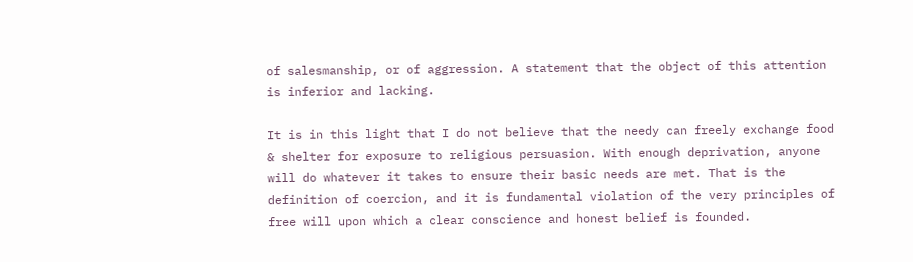of salesmanship, or of aggression. A statement that the object of this attention is inferior and lacking.

It is in this light that I do not believe that the needy can freely exchange food & shelter for exposure to religious persuasion. With enough deprivation, anyone will do whatever it takes to ensure their basic needs are met. That is the definition of coercion, and it is fundamental violation of the very principles of free will upon which a clear conscience and honest belief is founded.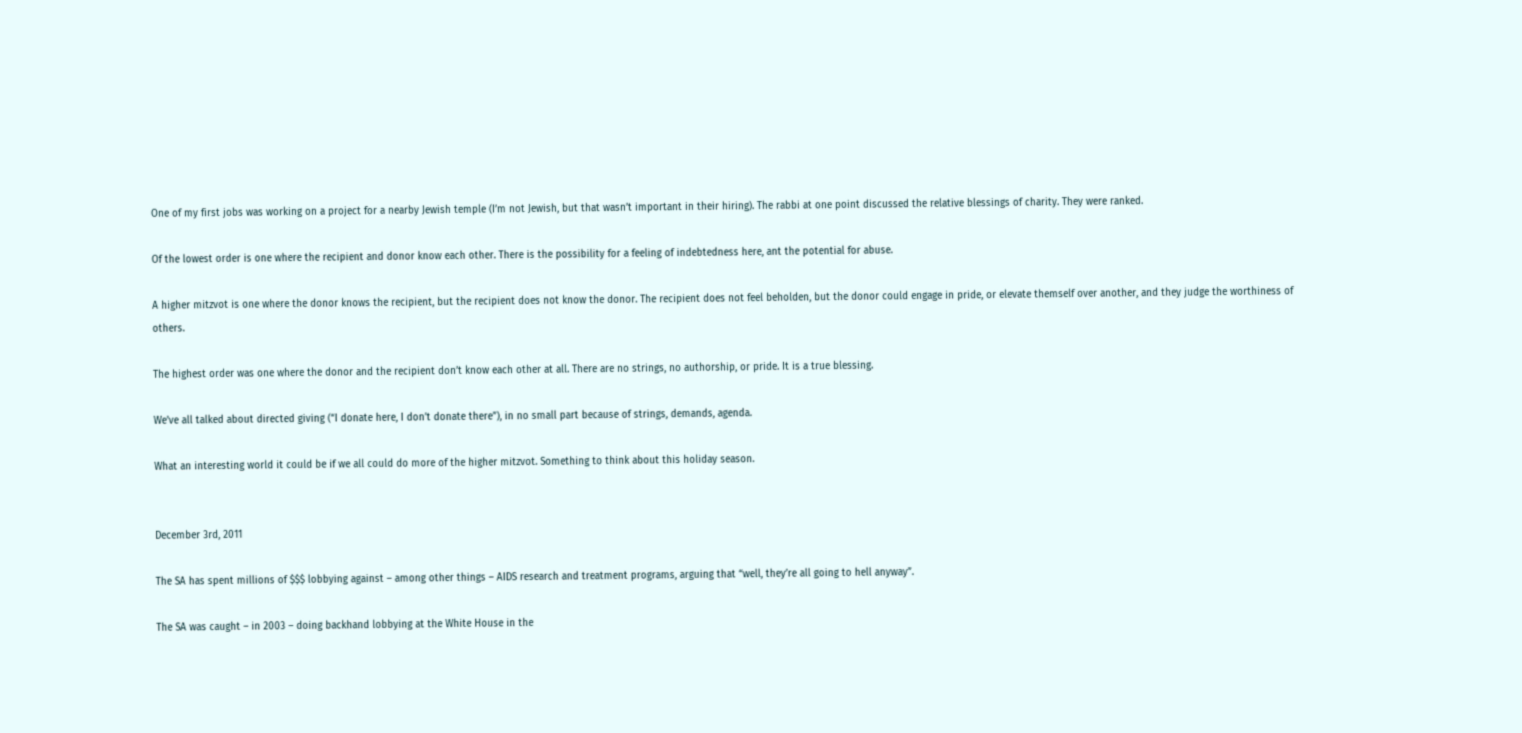One of my first jobs was working on a project for a nearby Jewish temple (I’m not Jewish, but that wasn’t important in their hiring). The rabbi at one point discussed the relative blessings of charity. They were ranked.

Of the lowest order is one where the recipient and donor know each other. There is the possibility for a feeling of indebtedness here, ant the potential for abuse.

A higher mitzvot is one where the donor knows the recipient, but the recipient does not know the donor. The recipient does not feel beholden, but the donor could engage in pride, or elevate themself over another, and they judge the worthiness of others.

The highest order was one where the donor and the recipient don’t know each other at all. There are no strings, no authorship, or pride. It is a true blessing.

We’ve all talked about directed giving (“I donate here, I don’t donate there”), in no small part because of strings, demands, agenda.

What an interesting world it could be if we all could do more of the higher mitzvot. Something to think about this holiday season.


December 3rd, 2011

The SA has spent millions of $$$ lobbying against – among other things – AIDS research and treatment programs, arguing that “well, they’re all going to hell anyway”.

The SA was caught – in 2003 – doing backhand lobbying at the White House in the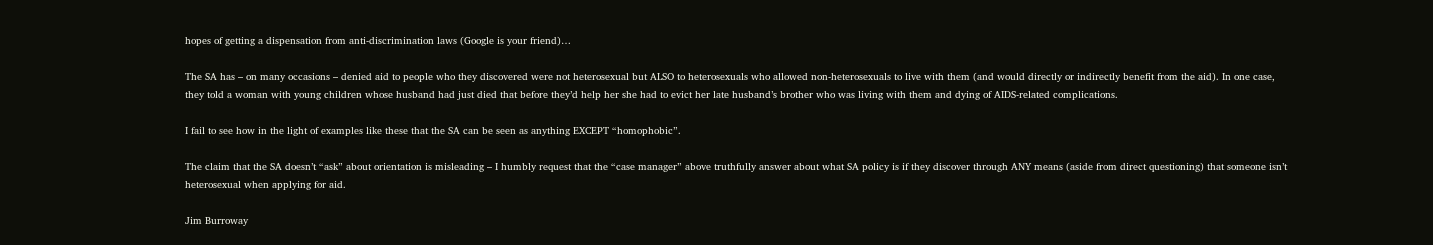hopes of getting a dispensation from anti-discrimination laws (Google is your friend)…

The SA has – on many occasions – denied aid to people who they discovered were not heterosexual but ALSO to heterosexuals who allowed non-heterosexuals to live with them (and would directly or indirectly benefit from the aid). In one case, they told a woman with young children whose husband had just died that before they’d help her she had to evict her late husband’s brother who was living with them and dying of AIDS-related complications.

I fail to see how in the light of examples like these that the SA can be seen as anything EXCEPT “homophobic”.

The claim that the SA doesn’t “ask” about orientation is misleading – I humbly request that the “case manager” above truthfully answer about what SA policy is if they discover through ANY means (aside from direct questioning) that someone isn’t heterosexual when applying for aid.

Jim Burroway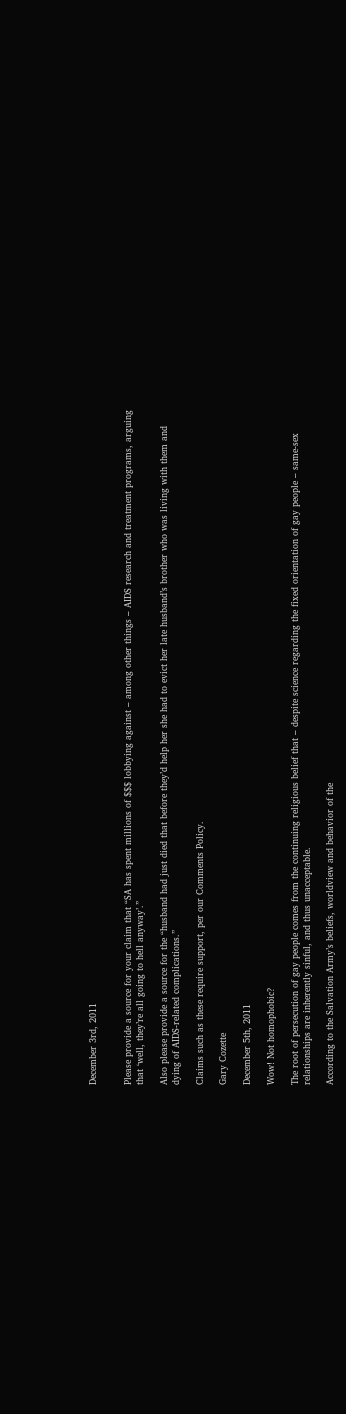December 3rd, 2011


Please provide a source for your claim that “SA has spent millions of $$$ lobbying against – among other things – AIDS research and treatment programs, arguing that ‘well, they’re all going to hell anyway’.”

Also please provide a source for the “husband had just died that before they’d help her she had to evict her late husband’s brother who was living with them and dying of AIDS-related complications.”

Claims such as these require support, per our Comments Policy.

Gary Cozette

December 5th, 2011

Wow! Not homophobic?

The root of persecution of gay people comes from the continuing religious belief that – despite science regarding the fixed orientation of gay people – same-sex relationships are inherently sinful, and thus unacceptable.

According to the Salvation Army’s beliefs, worldview and behavior of the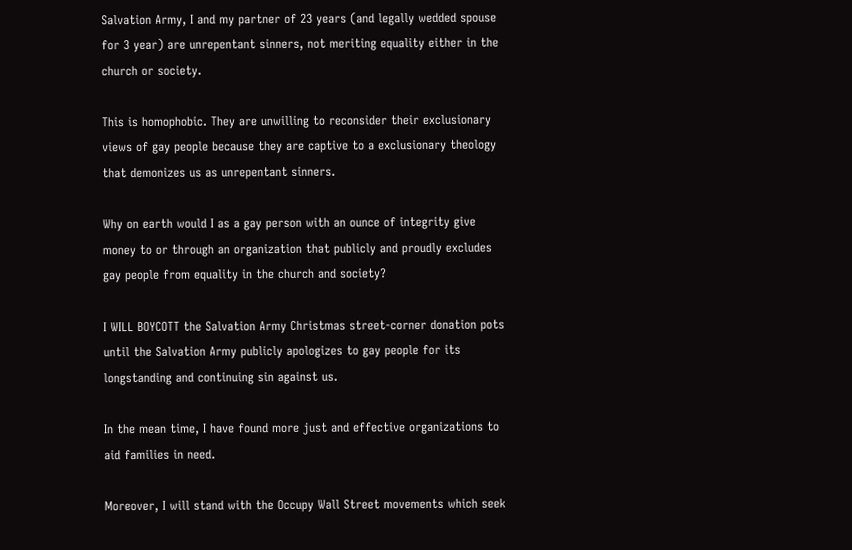Salvation Army, I and my partner of 23 years (and legally wedded spouse for 3 year) are unrepentant sinners, not meriting equality either in the church or society.

This is homophobic. They are unwilling to reconsider their exclusionary views of gay people because they are captive to a exclusionary theology that demonizes us as unrepentant sinners.

Why on earth would I as a gay person with an ounce of integrity give money to or through an organization that publicly and proudly excludes gay people from equality in the church and society?

I WILL BOYCOTT the Salvation Army Christmas street-corner donation pots until the Salvation Army publicly apologizes to gay people for its longstanding and continuing sin against us.

In the mean time, I have found more just and effective organizations to aid families in need.

Moreover, I will stand with the Occupy Wall Street movements which seek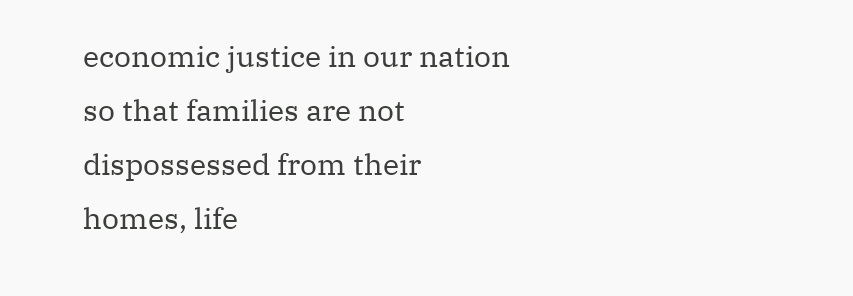economic justice in our nation so that families are not dispossessed from their homes, life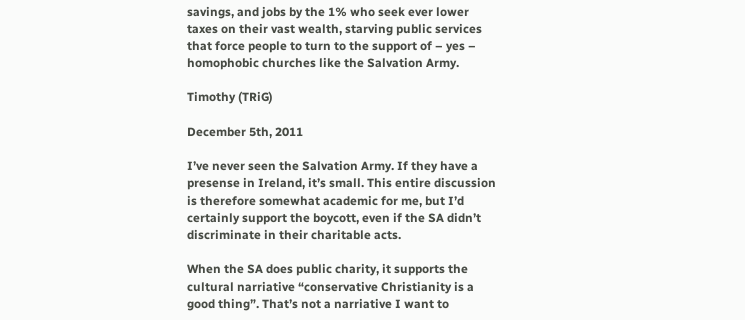savings, and jobs by the 1% who seek ever lower taxes on their vast wealth, starving public services that force people to turn to the support of – yes – homophobic churches like the Salvation Army.

Timothy (TRiG)

December 5th, 2011

I’ve never seen the Salvation Army. If they have a presense in Ireland, it’s small. This entire discussion is therefore somewhat academic for me, but I’d certainly support the boycott, even if the SA didn’t discriminate in their charitable acts.

When the SA does public charity, it supports the cultural narriative “conservative Christianity is a good thing”. That’s not a narriative I want to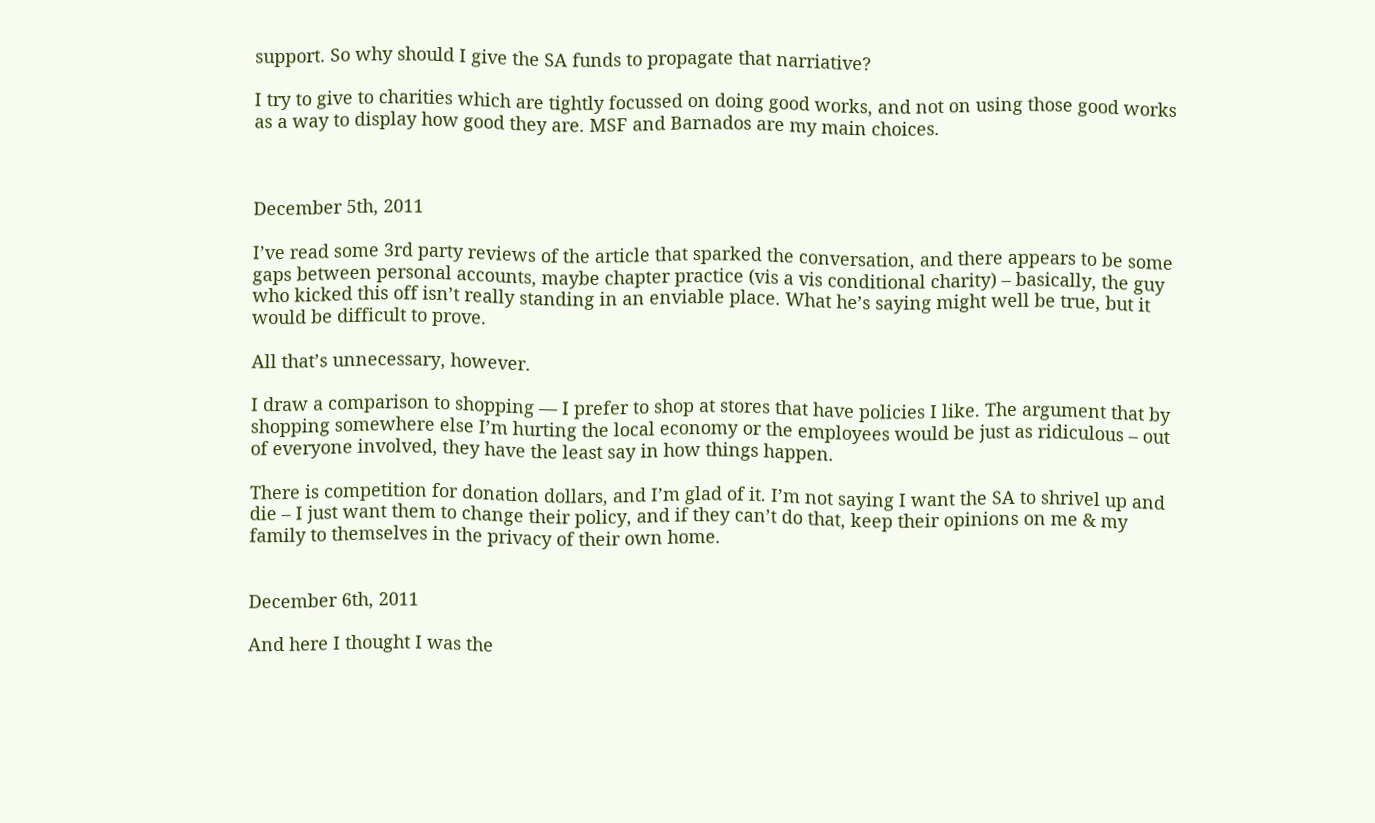support. So why should I give the SA funds to propagate that narriative?

I try to give to charities which are tightly focussed on doing good works, and not on using those good works as a way to display how good they are. MSF and Barnados are my main choices.



December 5th, 2011

I’ve read some 3rd party reviews of the article that sparked the conversation, and there appears to be some gaps between personal accounts, maybe chapter practice (vis a vis conditional charity) – basically, the guy who kicked this off isn’t really standing in an enviable place. What he’s saying might well be true, but it would be difficult to prove.

All that’s unnecessary, however.

I draw a comparison to shopping — I prefer to shop at stores that have policies I like. The argument that by shopping somewhere else I’m hurting the local economy or the employees would be just as ridiculous – out of everyone involved, they have the least say in how things happen.

There is competition for donation dollars, and I’m glad of it. I’m not saying I want the SA to shrivel up and die – I just want them to change their policy, and if they can’t do that, keep their opinions on me & my family to themselves in the privacy of their own home.


December 6th, 2011

And here I thought I was the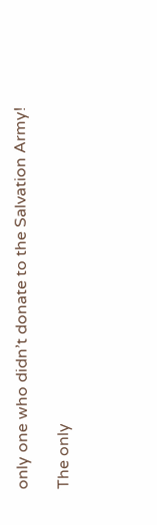only one who didn’t donate to the Salvation Army!

The only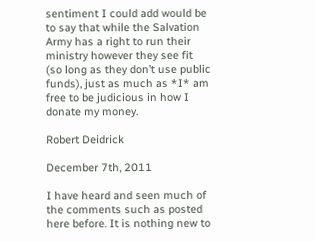sentiment I could add would be to say that while the Salvation Army has a right to run their ministry however they see fit (so long as they don’t use public funds), just as much as *I* am free to be judicious in how I donate my money.

Robert Deidrick

December 7th, 2011

I have heard and seen much of the comments such as posted here before. It is nothing new to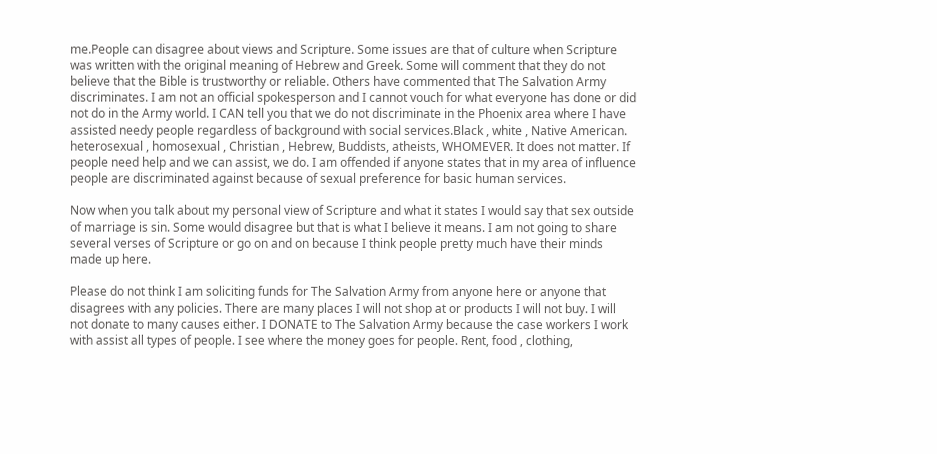me.People can disagree about views and Scripture. Some issues are that of culture when Scripture was written with the original meaning of Hebrew and Greek. Some will comment that they do not believe that the Bible is trustworthy or reliable. Others have commented that The Salvation Army discriminates. I am not an official spokesperson and I cannot vouch for what everyone has done or did not do in the Army world. I CAN tell you that we do not discriminate in the Phoenix area where I have assisted needy people regardless of background with social services.Black , white , Native American. heterosexual , homosexual , Christian , Hebrew, Buddists, atheists, WHOMEVER. It does not matter. If people need help and we can assist, we do. I am offended if anyone states that in my area of influence people are discriminated against because of sexual preference for basic human services.

Now when you talk about my personal view of Scripture and what it states I would say that sex outside of marriage is sin. Some would disagree but that is what I believe it means. I am not going to share several verses of Scripture or go on and on because I think people pretty much have their minds made up here.

Please do not think I am soliciting funds for The Salvation Army from anyone here or anyone that disagrees with any policies. There are many places I will not shop at or products I will not buy. I will not donate to many causes either. I DONATE to The Salvation Army because the case workers I work with assist all types of people. I see where the money goes for people. Rent, food , clothing,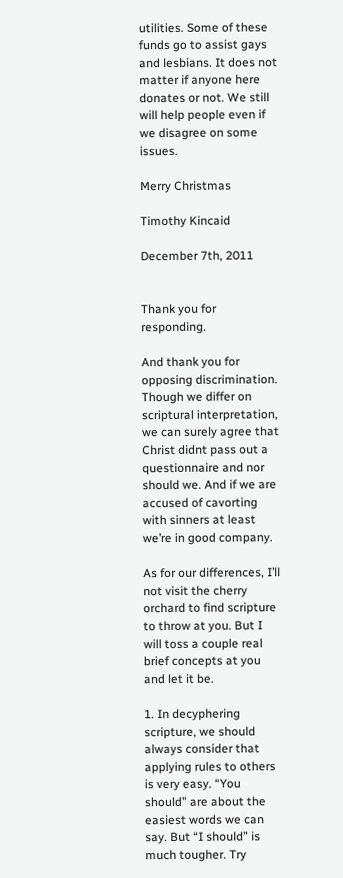utilities. Some of these funds go to assist gays and lesbians. It does not matter if anyone here donates or not. We still will help people even if we disagree on some issues.

Merry Christmas

Timothy Kincaid

December 7th, 2011


Thank you for responding.

And thank you for opposing discrimination. Though we differ on scriptural interpretation, we can surely agree that Christ didnt pass out a questionnaire and nor should we. And if we are accused of cavorting with sinners at least we’re in good company.

As for our differences, I’ll not visit the cherry orchard to find scripture to throw at you. But I will toss a couple real brief concepts at you and let it be.

1. In decyphering scripture, we should always consider that applying rules to others is very easy. “You should” are about the easiest words we can say. But “I should” is much tougher. Try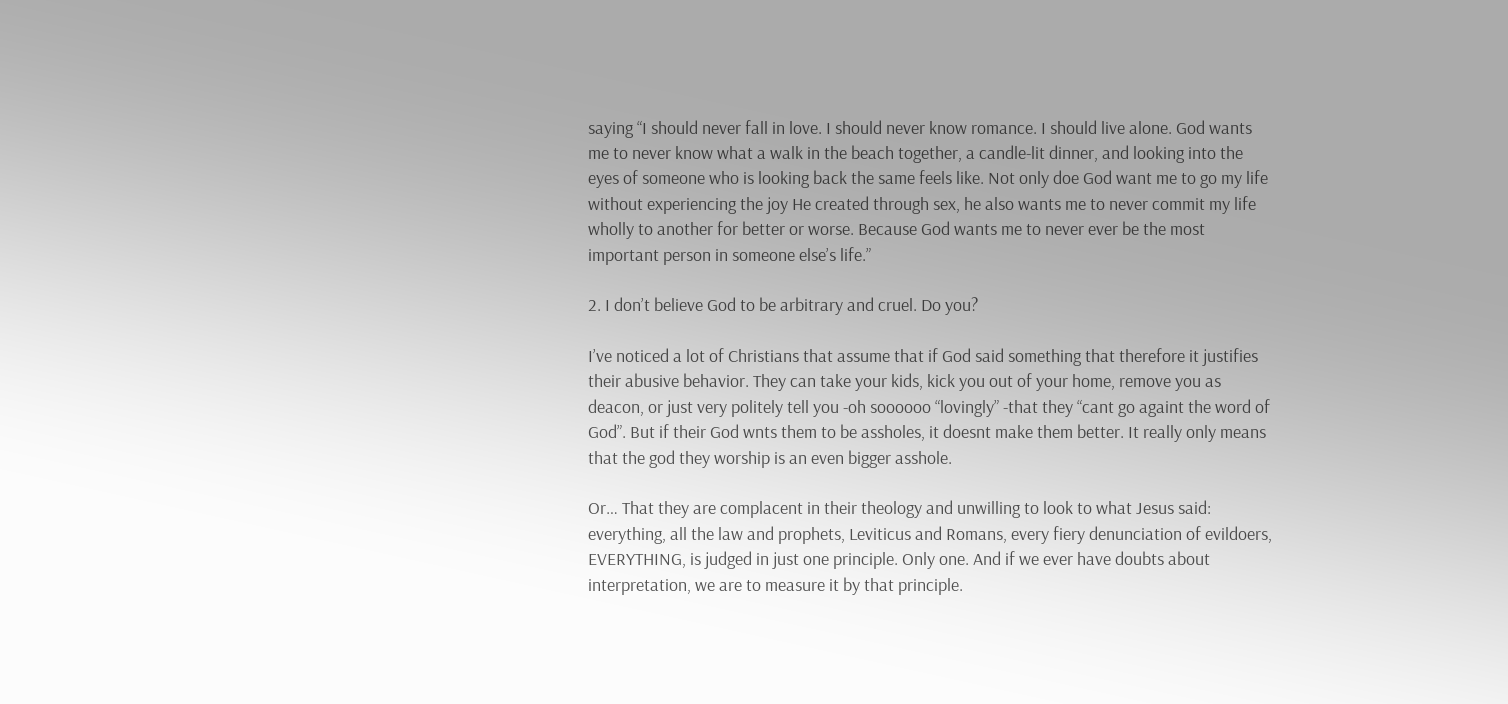saying “I should never fall in love. I should never know romance. I should live alone. God wants me to never know what a walk in the beach together, a candle-lit dinner, and looking into the eyes of someone who is looking back the same feels like. Not only doe God want me to go my life without experiencing the joy He created through sex, he also wants me to never commit my life wholly to another for better or worse. Because God wants me to never ever be the most important person in someone else’s life.”

2. I don’t believe God to be arbitrary and cruel. Do you?

I’ve noticed a lot of Christians that assume that if God said something that therefore it justifies their abusive behavior. They can take your kids, kick you out of your home, remove you as deacon, or just very politely tell you -oh soooooo “lovingly” -that they “cant go againt the word of God”. But if their God wnts them to be assholes, it doesnt make them better. It really only means that the god they worship is an even bigger asshole.

Or… That they are complacent in their theology and unwilling to look to what Jesus said: everything, all the law and prophets, Leviticus and Romans, every fiery denunciation of evildoers, EVERYTHING, is judged in just one principle. Only one. And if we ever have doubts about interpretation, we are to measure it by that principle.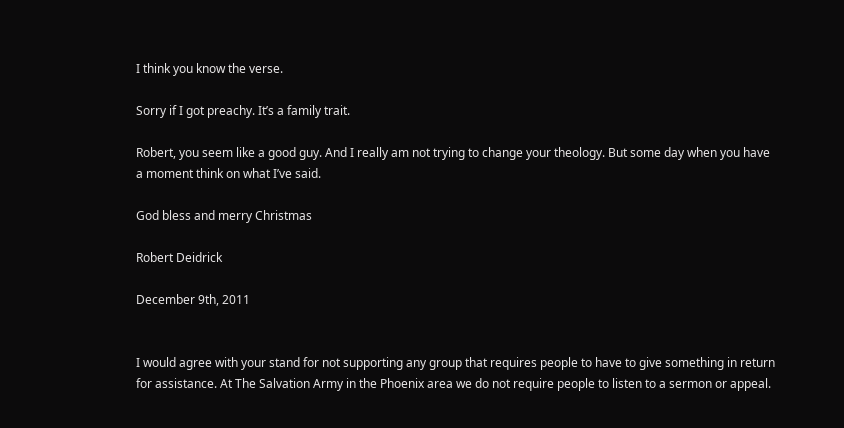I think you know the verse.

Sorry if I got preachy. It’s a family trait.

Robert, you seem like a good guy. And I really am not trying to change your theology. But some day when you have a moment think on what I’ve said.

God bless and merry Christmas

Robert Deidrick

December 9th, 2011


I would agree with your stand for not supporting any group that requires people to have to give something in return for assistance. At The Salvation Army in the Phoenix area we do not require people to listen to a sermon or appeal.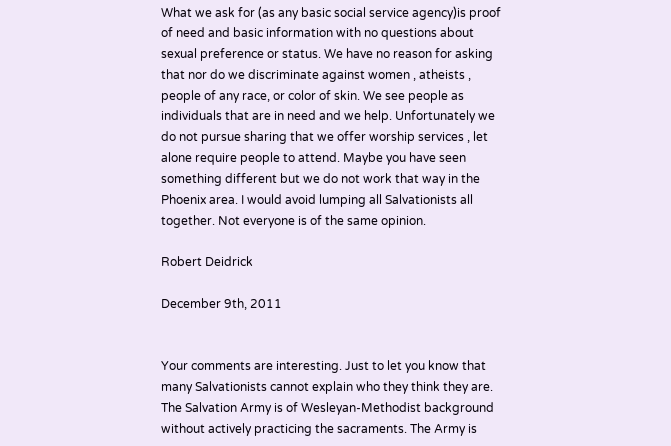What we ask for (as any basic social service agency)is proof of need and basic information with no questions about sexual preference or status. We have no reason for asking that nor do we discriminate against women , atheists , people of any race, or color of skin. We see people as individuals that are in need and we help. Unfortunately we do not pursue sharing that we offer worship services , let alone require people to attend. Maybe you have seen something different but we do not work that way in the Phoenix area. I would avoid lumping all Salvationists all together. Not everyone is of the same opinion.

Robert Deidrick

December 9th, 2011


Your comments are interesting. Just to let you know that many Salvationists cannot explain who they think they are. The Salvation Army is of Wesleyan-Methodist background without actively practicing the sacraments. The Army is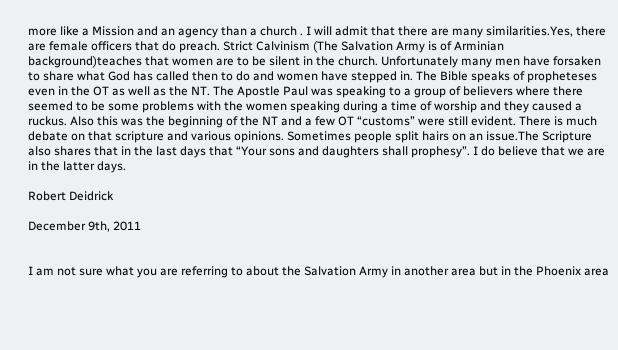more like a Mission and an agency than a church . I will admit that there are many similarities.Yes, there are female officers that do preach. Strict Calvinism (The Salvation Army is of Arminian background)teaches that women are to be silent in the church. Unfortunately many men have forsaken to share what God has called then to do and women have stepped in. The Bible speaks of propheteses even in the OT as well as the NT. The Apostle Paul was speaking to a group of believers where there seemed to be some problems with the women speaking during a time of worship and they caused a ruckus. Also this was the beginning of the NT and a few OT “customs” were still evident. There is much debate on that scripture and various opinions. Sometimes people split hairs on an issue.The Scripture also shares that in the last days that “Your sons and daughters shall prophesy”. I do believe that we are in the latter days.

Robert Deidrick

December 9th, 2011


I am not sure what you are referring to about the Salvation Army in another area but in the Phoenix area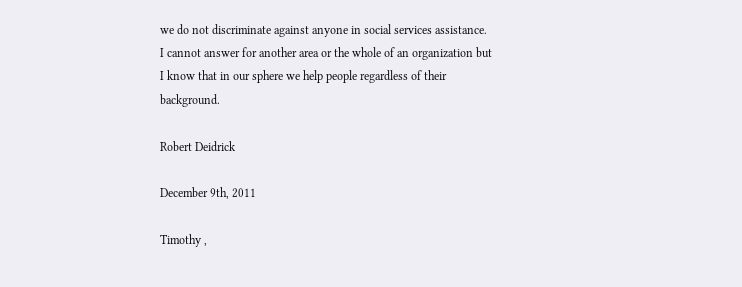we do not discriminate against anyone in social services assistance. I cannot answer for another area or the whole of an organization but I know that in our sphere we help people regardless of their background.

Robert Deidrick

December 9th, 2011

Timothy ,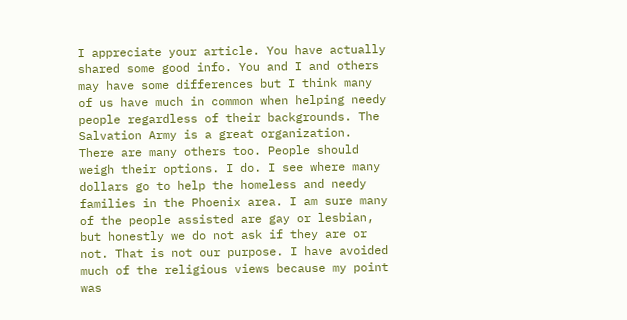I appreciate your article. You have actually shared some good info. You and I and others may have some differences but I think many of us have much in common when helping needy people regardless of their backgrounds. The Salvation Army is a great organization. There are many others too. People should weigh their options. I do. I see where many dollars go to help the homeless and needy families in the Phoenix area. I am sure many of the people assisted are gay or lesbian, but honestly we do not ask if they are or not. That is not our purpose. I have avoided much of the religious views because my point was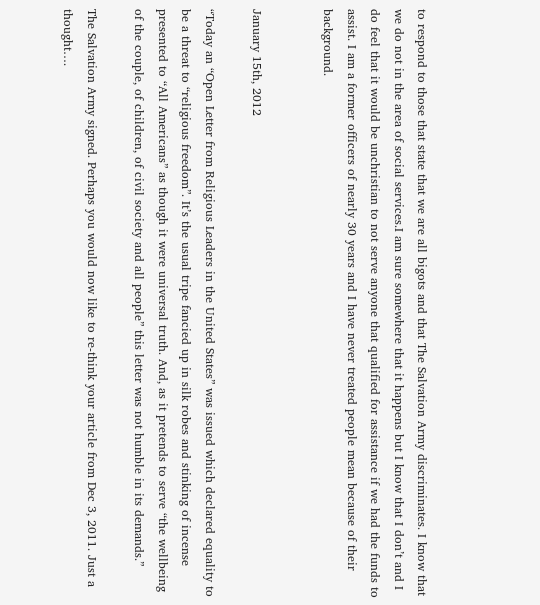to respond to those that state that we are all bigots and that The Salvation Army discriminates. I know that we do not in the area of social services.I am sure somewhere that it happens but I know that I don’t and I do feel that it would be unchristian to not serve anyone that qualified for assistance if we had the funds to assist. I am a former officers of nearly 30 years and I have never treated people mean because of their background.


January 15th, 2012

“Today an “Open Letter from Religious Leaders in the United States” was issued which declared equality to be a threat to “religious freedom”. It’s the usual tripe fancied up in silk robes and stinking of incense presented to “All Americans” as though it were universal truth. And, as it pretends to serve “the wellbeing of the couple, of children, of civil society and all people” this letter was not humble in its demands.”

The Salvation Army signed. Perhaps you would now like to re-think your article from Dec 3, 2011. Just a thought….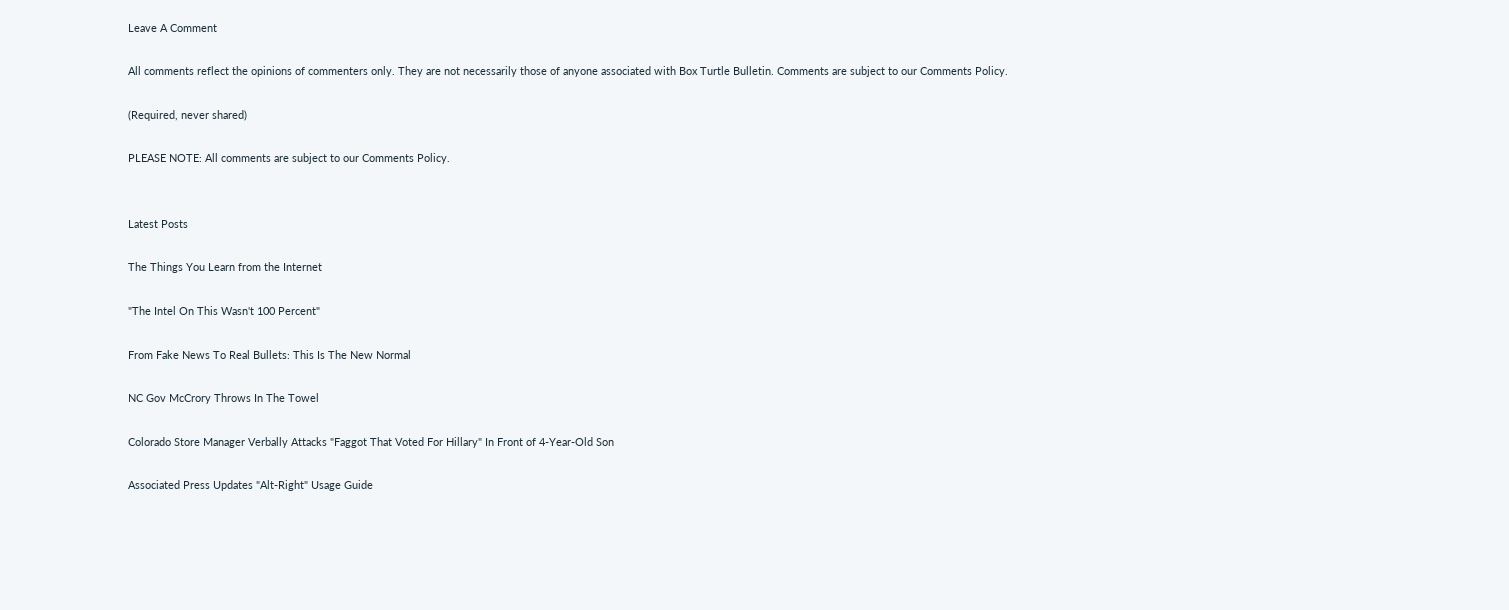Leave A Comment

All comments reflect the opinions of commenters only. They are not necessarily those of anyone associated with Box Turtle Bulletin. Comments are subject to our Comments Policy.

(Required, never shared)

PLEASE NOTE: All comments are subject to our Comments Policy.


Latest Posts

The Things You Learn from the Internet

"The Intel On This Wasn't 100 Percent"

From Fake News To Real Bullets: This Is The New Normal

NC Gov McCrory Throws In The Towel

Colorado Store Manager Verbally Attacks "Faggot That Voted For Hillary" In Front of 4-Year-Old Son

Associated Press Updates "Alt-Right" Usage Guide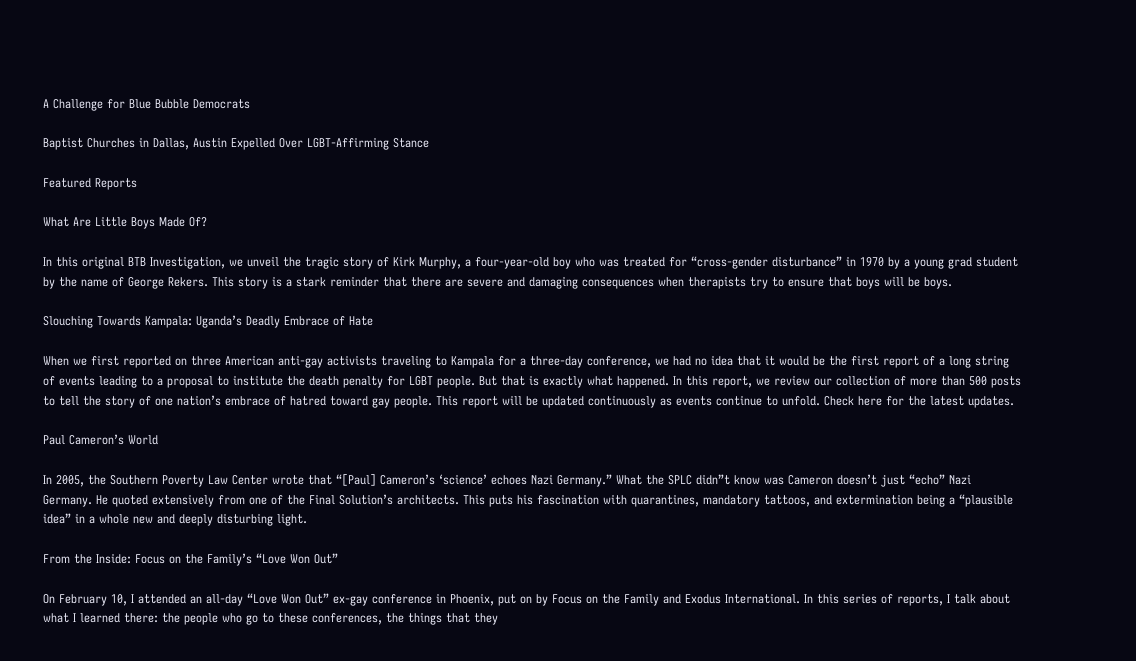A Challenge for Blue Bubble Democrats

Baptist Churches in Dallas, Austin Expelled Over LGBT-Affirming Stance

Featured Reports

What Are Little Boys Made Of?

In this original BTB Investigation, we unveil the tragic story of Kirk Murphy, a four-year-old boy who was treated for “cross-gender disturbance” in 1970 by a young grad student by the name of George Rekers. This story is a stark reminder that there are severe and damaging consequences when therapists try to ensure that boys will be boys.

Slouching Towards Kampala: Uganda’s Deadly Embrace of Hate

When we first reported on three American anti-gay activists traveling to Kampala for a three-day conference, we had no idea that it would be the first report of a long string of events leading to a proposal to institute the death penalty for LGBT people. But that is exactly what happened. In this report, we review our collection of more than 500 posts to tell the story of one nation’s embrace of hatred toward gay people. This report will be updated continuously as events continue to unfold. Check here for the latest updates.

Paul Cameron’s World

In 2005, the Southern Poverty Law Center wrote that “[Paul] Cameron’s ‘science’ echoes Nazi Germany.” What the SPLC didn”t know was Cameron doesn’t just “echo” Nazi Germany. He quoted extensively from one of the Final Solution’s architects. This puts his fascination with quarantines, mandatory tattoos, and extermination being a “plausible idea” in a whole new and deeply disturbing light.

From the Inside: Focus on the Family’s “Love Won Out”

On February 10, I attended an all-day “Love Won Out” ex-gay conference in Phoenix, put on by Focus on the Family and Exodus International. In this series of reports, I talk about what I learned there: the people who go to these conferences, the things that they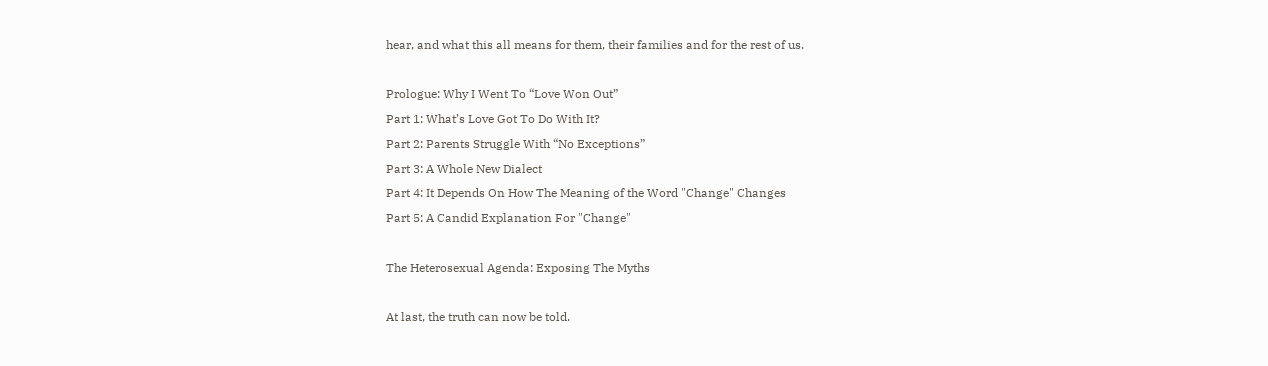hear, and what this all means for them, their families and for the rest of us.

Prologue: Why I Went To “Love Won Out”
Part 1: What’s Love Got To Do With It?
Part 2: Parents Struggle With “No Exceptions”
Part 3: A Whole New Dialect
Part 4: It Depends On How The Meaning of the Word "Change" Changes
Part 5: A Candid Explanation For "Change"

The Heterosexual Agenda: Exposing The Myths

At last, the truth can now be told.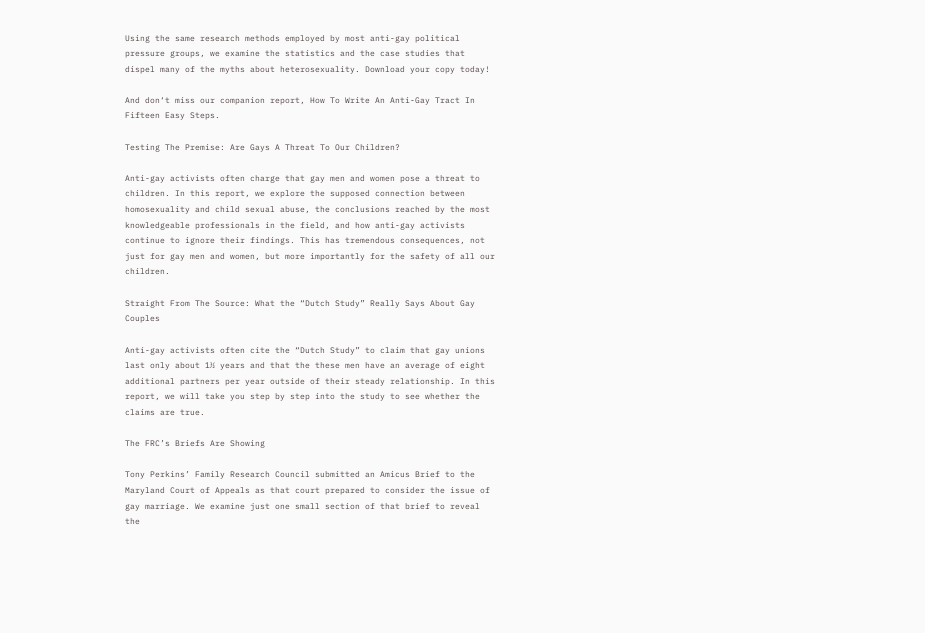Using the same research methods employed by most anti-gay political pressure groups, we examine the statistics and the case studies that dispel many of the myths about heterosexuality. Download your copy today!

And don‘t miss our companion report, How To Write An Anti-Gay Tract In Fifteen Easy Steps.

Testing The Premise: Are Gays A Threat To Our Children?

Anti-gay activists often charge that gay men and women pose a threat to children. In this report, we explore the supposed connection between homosexuality and child sexual abuse, the conclusions reached by the most knowledgeable professionals in the field, and how anti-gay activists continue to ignore their findings. This has tremendous consequences, not just for gay men and women, but more importantly for the safety of all our children.

Straight From The Source: What the “Dutch Study” Really Says About Gay Couples

Anti-gay activists often cite the “Dutch Study” to claim that gay unions last only about 1½ years and that the these men have an average of eight additional partners per year outside of their steady relationship. In this report, we will take you step by step into the study to see whether the claims are true.

The FRC’s Briefs Are Showing

Tony Perkins’ Family Research Council submitted an Amicus Brief to the Maryland Court of Appeals as that court prepared to consider the issue of gay marriage. We examine just one small section of that brief to reveal the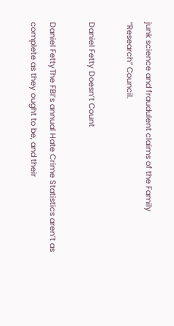junk science and fraudulent claims of the Family “Research” Council.

Daniel Fetty Doesn’t Count

Daniel FettyThe FBI’s annual Hate Crime Statistics aren’t as complete as they ought to be, and their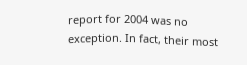report for 2004 was no exception. In fact, their most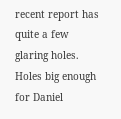recent report has quite a few glaring holes. Holes big enough for Daniel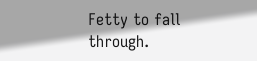Fetty to fall through.